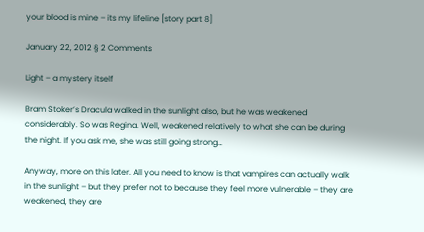your blood is mine – its my lifeline [story part 8]

January 22, 2012 § 2 Comments

Light – a mystery itself

Bram Stoker’s Dracula walked in the sunlight also, but he was weakened considerably. So was Regina. Well, weakened relatively to what she can be during the night. If you ask me, she was still going strong…

Anyway, more on this later. All you need to know is that vampires can actually walk in the sunlight – but they prefer not to because they feel more vulnerable – they are weakened, they are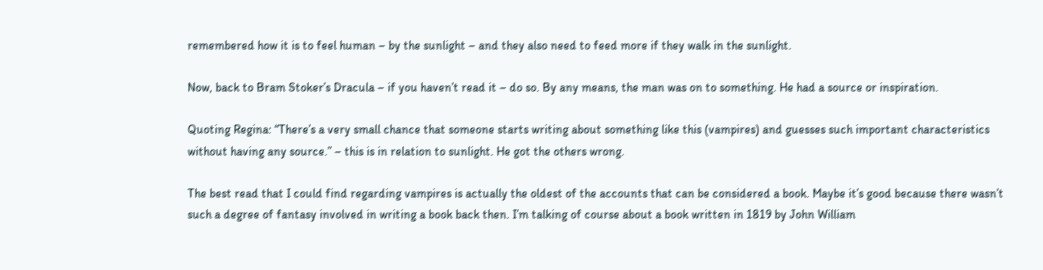remembered how it is to feel human – by the sunlight – and they also need to feed more if they walk in the sunlight.

Now, back to Bram Stoker’s Dracula – if you haven’t read it – do so. By any means, the man was on to something. He had a source or inspiration.

Quoting Regina: “There’s a very small chance that someone starts writing about something like this (vampires) and guesses such important characteristics without having any source.” – this is in relation to sunlight. He got the others wrong.

The best read that I could find regarding vampires is actually the oldest of the accounts that can be considered a book. Maybe it’s good because there wasn’t such a degree of fantasy involved in writing a book back then. I’m talking of course about a book written in 1819 by John William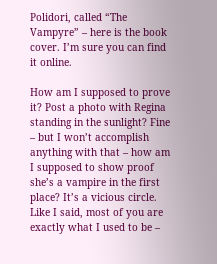Polidori, called “The Vampyre” – here is the book cover. I’m sure you can find it online.

How am I supposed to prove it? Post a photo with Regina standing in the sunlight? Fine – but I won’t accomplish anything with that – how am I supposed to show proof she’s a vampire in the first place? It’s a vicious circle. Like I said, most of you are exactly what I used to be –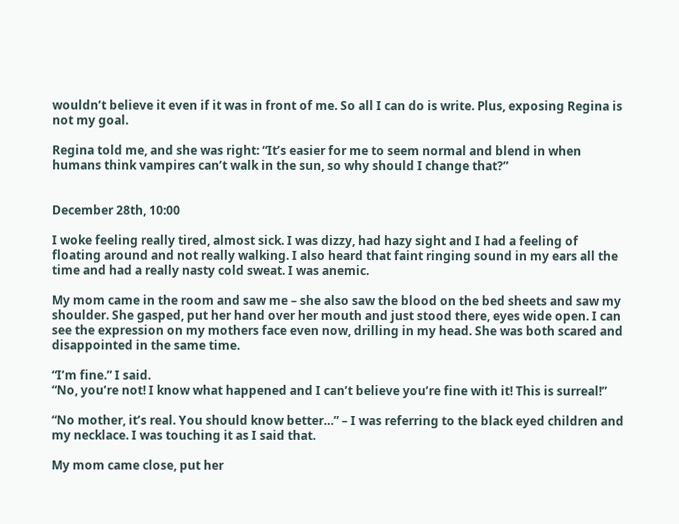wouldn’t believe it even if it was in front of me. So all I can do is write. Plus, exposing Regina is not my goal.

Regina told me, and she was right: “It’s easier for me to seem normal and blend in when humans think vampires can’t walk in the sun, so why should I change that?”


December 28th, 10:00

I woke feeling really tired, almost sick. I was dizzy, had hazy sight and I had a feeling of floating around and not really walking. I also heard that faint ringing sound in my ears all the time and had a really nasty cold sweat. I was anemic.

My mom came in the room and saw me – she also saw the blood on the bed sheets and saw my shoulder. She gasped, put her hand over her mouth and just stood there, eyes wide open. I can see the expression on my mothers face even now, drilling in my head. She was both scared and disappointed in the same time.

“I’m fine.” I said.
“No, you’re not! I know what happened and I can’t believe you’re fine with it! This is surreal!”

“No mother, it’s real. You should know better…” – I was referring to the black eyed children and my necklace. I was touching it as I said that.

My mom came close, put her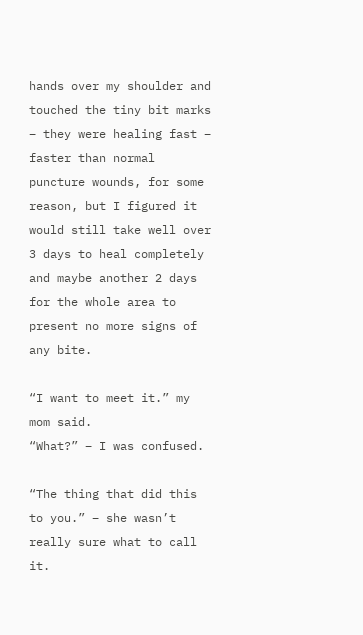hands over my shoulder and touched the tiny bit marks – they were healing fast – faster than normal puncture wounds, for some reason, but I figured it would still take well over 3 days to heal completely and maybe another 2 days for the whole area to present no more signs of any bite.

“I want to meet it.” my mom said.
“What?” – I was confused.

“The thing that did this to you.” – she wasn’t really sure what to call it.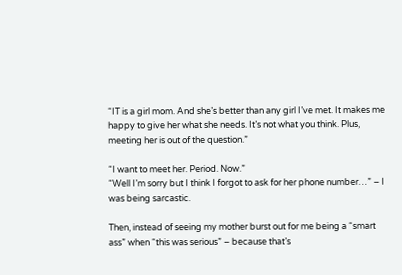“IT is a girl mom. And she’s better than any girl I’ve met. It makes me happy to give her what she needs. It’s not what you think. Plus, meeting her is out of the question.”

“I want to meet her. Period. Now.”
“Well I’m sorry but I think I forgot to ask for her phone number…” – I was being sarcastic.

Then, instead of seeing my mother burst out for me being a “smart ass” when “this was serious” – because that’s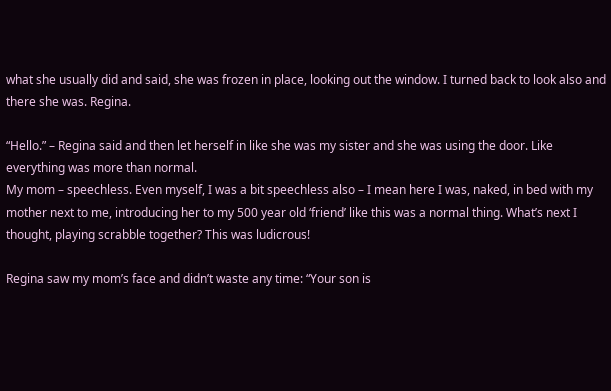what she usually did and said, she was frozen in place, looking out the window. I turned back to look also and there she was. Regina.

“Hello.” – Regina said and then let herself in like she was my sister and she was using the door. Like everything was more than normal.
My mom – speechless. Even myself, I was a bit speechless also – I mean here I was, naked, in bed with my mother next to me, introducing her to my 500 year old ‘friend’ like this was a normal thing. What’s next I thought, playing scrabble together? This was ludicrous!

Regina saw my mom’s face and didn’t waste any time: “Your son is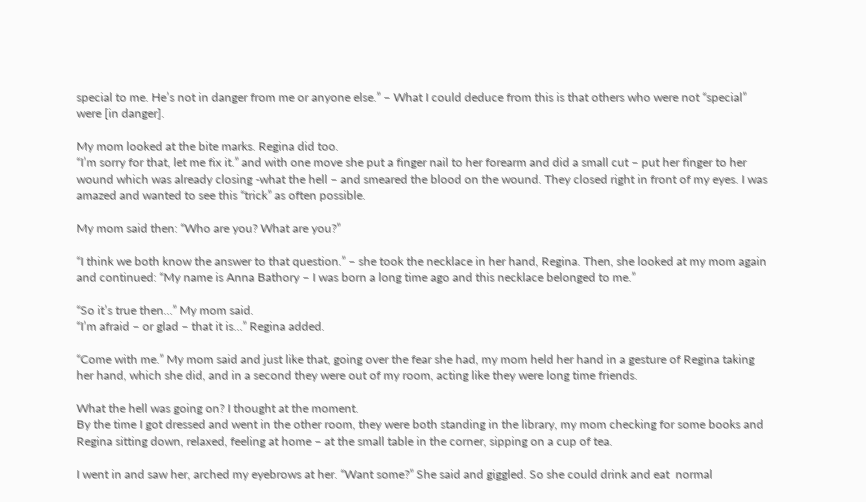special to me. He’s not in danger from me or anyone else.” – What I could deduce from this is that others who were not “special” were [in danger].

My mom looked at the bite marks. Regina did too.
“I’m sorry for that, let me fix it.” and with one move she put a finger nail to her forearm and did a small cut – put her finger to her wound which was already closing -what the hell – and smeared the blood on the wound. They closed right in front of my eyes. I was amazed and wanted to see this “trick” as often possible.

My mom said then: “Who are you? What are you?”

“I think we both know the answer to that question.” – she took the necklace in her hand, Regina. Then, she looked at my mom again and continued: “My name is Anna Bathory – I was born a long time ago and this necklace belonged to me.”

“So it’s true then…” My mom said.
“I’m afraid – or glad – that it is…” Regina added.

“Come with me.” My mom said and just like that, going over the fear she had, my mom held her hand in a gesture of Regina taking her hand, which she did, and in a second they were out of my room, acting like they were long time friends.

What the hell was going on? I thought at the moment.
By the time I got dressed and went in the other room, they were both standing in the library, my mom checking for some books and Regina sitting down, relaxed, feeling at home – at the small table in the corner, sipping on a cup of tea.

I went in and saw her, arched my eyebrows at her. “Want some?” She said and giggled. So she could drink and eat  normal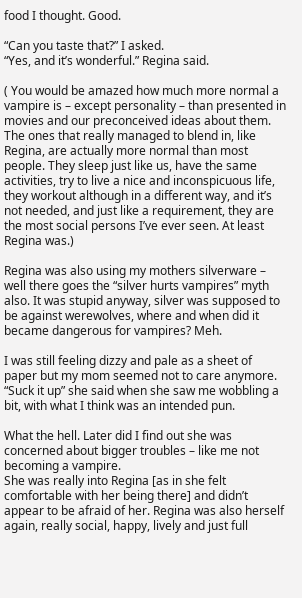food I thought. Good.

“Can you taste that?” I asked.
“Yes, and it’s wonderful.” Regina said.

( You would be amazed how much more normal a vampire is – except personality – than presented in movies and our preconceived ideas about them. The ones that really managed to blend in, like Regina, are actually more normal than most people. They sleep just like us, have the same activities, try to live a nice and inconspicuous life, they workout although in a different way, and it’s not needed, and just like a requirement, they are the most social persons I’ve ever seen. At least Regina was.)

Regina was also using my mothers silverware – well there goes the “silver hurts vampires” myth also. It was stupid anyway, silver was supposed to be against werewolves, where and when did it became dangerous for vampires? Meh.

I was still feeling dizzy and pale as a sheet of paper but my mom seemed not to care anymore. “Suck it up” she said when she saw me wobbling a bit, with what I think was an intended pun.

What the hell. Later did I find out she was concerned about bigger troubles – like me not becoming a vampire.
She was really into Regina [as in she felt comfortable with her being there] and didn’t appear to be afraid of her. Regina was also herself again, really social, happy, lively and just full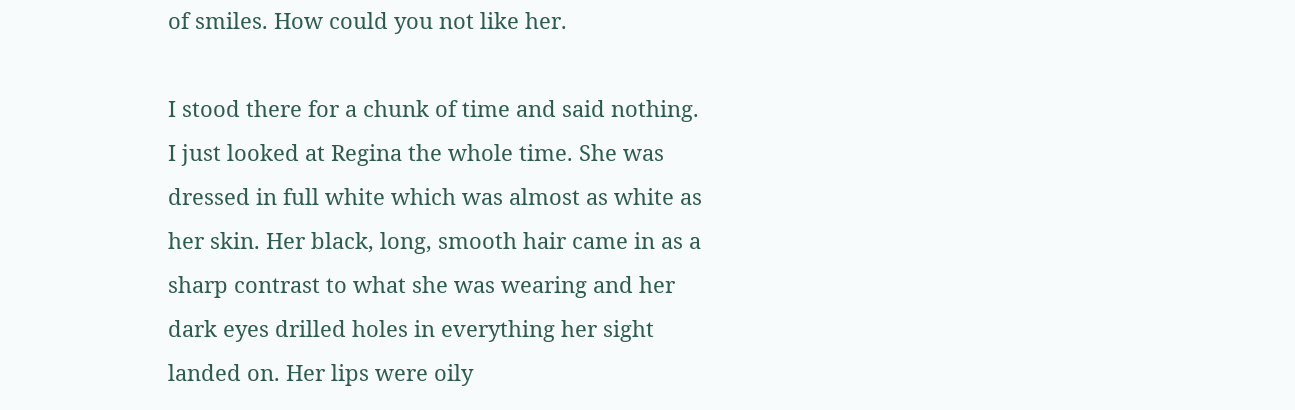of smiles. How could you not like her.

I stood there for a chunk of time and said nothing. I just looked at Regina the whole time. She was dressed in full white which was almost as white as her skin. Her black, long, smooth hair came in as a sharp contrast to what she was wearing and her dark eyes drilled holes in everything her sight landed on. Her lips were oily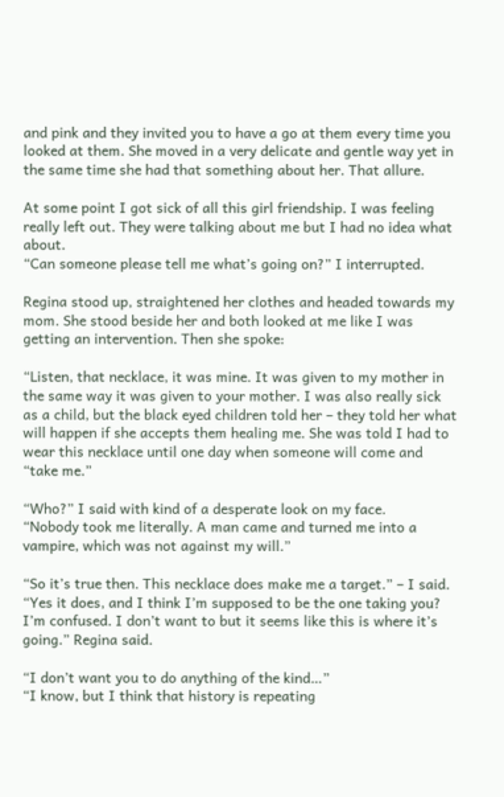and pink and they invited you to have a go at them every time you looked at them. She moved in a very delicate and gentle way yet in the same time she had that something about her. That allure.

At some point I got sick of all this girl friendship. I was feeling really left out. They were talking about me but I had no idea what about.
“Can someone please tell me what’s going on?” I interrupted.

Regina stood up, straightened her clothes and headed towards my mom. She stood beside her and both looked at me like I was getting an intervention. Then she spoke:

“Listen, that necklace, it was mine. It was given to my mother in the same way it was given to your mother. I was also really sick as a child, but the black eyed children told her – they told her what will happen if she accepts them healing me. She was told I had to wear this necklace until one day when someone will come and “take me.”

“Who?” I said with kind of a desperate look on my face.
“Nobody took me literally. A man came and turned me into a vampire, which was not against my will.”

“So it’s true then. This necklace does make me a target.” – I said.
“Yes it does, and I think I’m supposed to be the one taking you? I’m confused. I don’t want to but it seems like this is where it’s going.” Regina said.

“I don’t want you to do anything of the kind…”
“I know, but I think that history is repeating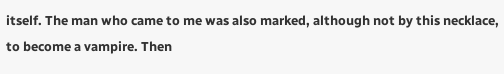itself. The man who came to me was also marked, although not by this necklace, to become a vampire. Then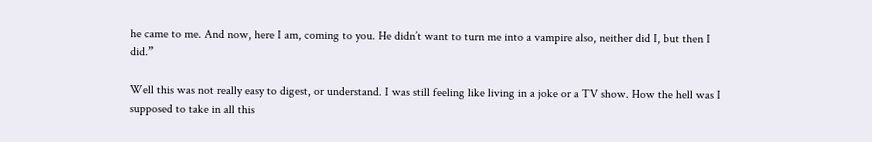he came to me. And now, here I am, coming to you. He didn’t want to turn me into a vampire also, neither did I, but then I did.”

Well this was not really easy to digest, or understand. I was still feeling like living in a joke or a TV show. How the hell was I supposed to take in all this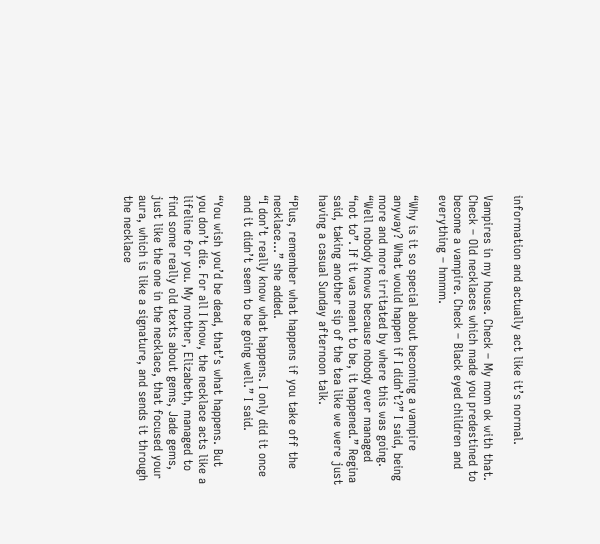information and actually act like it’s normal.

Vampires in my house. Check – My mom ok with that. Check – Old necklaces which made you predestined to become a vampire. Check – Black eyed children and everything – hmmm.

“Why is it so special about becoming a vampire anyway? What would happen if I didn’t?” I said, being more and more irritated by where this was going.
“Well nobody knows because nobody ever managed “not to”. If it was meant to be, it happened.” Regina said, taking another sip of the tea like we were just having a casual Sunday afternoon talk.

“Plus, remember what happens if you take off the necklace…” she added.
“I don’t really know what happens. I only did it once and it didn’t seem to be going well.” I said.

“You wish you’d be dead, that’s what happens. But you don’t die. For all I know, the necklace acts like a lifeline for you. My mother, Elizabeth, managed to find some really old texts about gems, Jade gems, just like the one in the necklace, that focused your aura, which is like a signature, and sends it through the necklace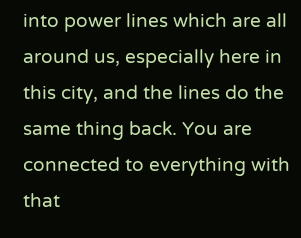into power lines which are all around us, especially here in this city, and the lines do the same thing back. You are connected to everything with that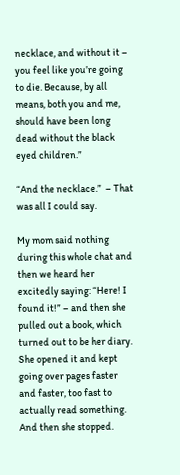necklace, and without it – you feel like you’re going to die. Because, by all means, both you and me, should have been long dead without the black eyed children.”

“And the necklace.”  – That was all I could say.

My mom said nothing during this whole chat and then we heard her excitedly saying: “Here! I found it!” – and then she pulled out a book, which turned out to be her diary. She opened it and kept going over pages faster and faster, too fast to actually read something. And then she stopped.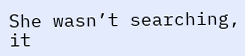She wasn’t searching, it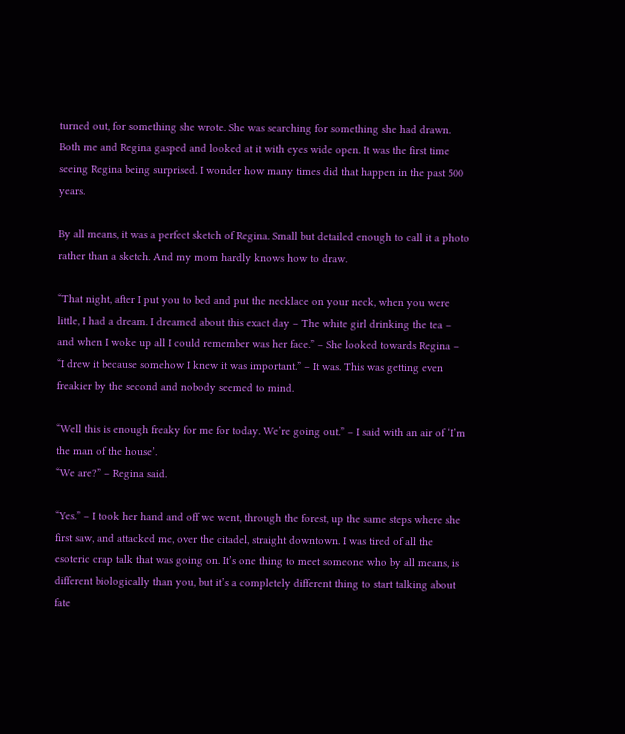turned out, for something she wrote. She was searching for something she had drawn.
Both me and Regina gasped and looked at it with eyes wide open. It was the first time seeing Regina being surprised. I wonder how many times did that happen in the past 500 years.

By all means, it was a perfect sketch of Regina. Small but detailed enough to call it a photo rather than a sketch. And my mom hardly knows how to draw.

“That night, after I put you to bed and put the necklace on your neck, when you were little, I had a dream. I dreamed about this exact day – The white girl drinking the tea – and when I woke up all I could remember was her face.” – She looked towards Regina – “I drew it because somehow I knew it was important.” – It was. This was getting even freakier by the second and nobody seemed to mind.

“Well this is enough freaky for me for today. We’re going out.” – I said with an air of ‘I’m the man of the house’.
“We are?” – Regina said.

“Yes.” – I took her hand and off we went, through the forest, up the same steps where she first saw, and attacked me, over the citadel, straight downtown. I was tired of all the esoteric crap talk that was going on. It’s one thing to meet someone who by all means, is different biologically than you, but it’s a completely different thing to start talking about fate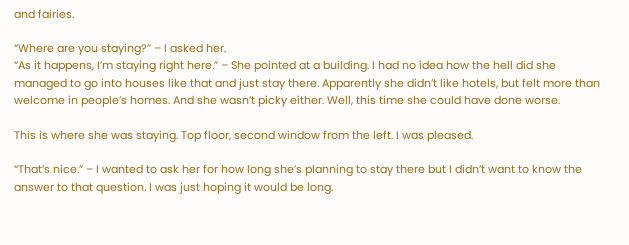and fairies.

“Where are you staying?” – I asked her.
“As it happens, I’m staying right here.” – She pointed at a building. I had no idea how the hell did she managed to go into houses like that and just stay there. Apparently she didn’t like hotels, but felt more than welcome in people’s homes. And she wasn’t picky either. Well, this time she could have done worse.

This is where she was staying. Top floor, second window from the left. I was pleased.

“That’s nice.” – I wanted to ask her for how long she’s planning to stay there but I didn’t want to know the answer to that question. I was just hoping it would be long.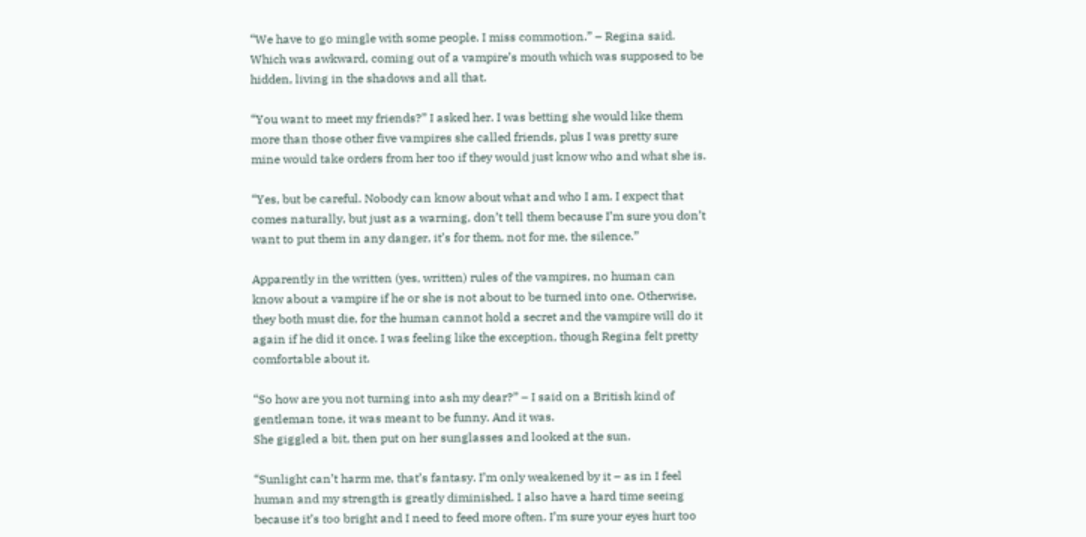“We have to go mingle with some people. I miss commotion.” – Regina said. Which was awkward, coming out of a vampire’s mouth which was supposed to be hidden, living in the shadows and all that.

“You want to meet my friends?” I asked her. I was betting she would like them more than those other five vampires she called friends, plus I was pretty sure mine would take orders from her too if they would just know who and what she is.

“Yes, but be careful. Nobody can know about what and who I am. I expect that comes naturally, but just as a warning, don’t tell them because I’m sure you don’t want to put them in any danger, it’s for them, not for me, the silence.”

Apparently in the written (yes, written) rules of the vampires, no human can know about a vampire if he or she is not about to be turned into one. Otherwise, they both must die, for the human cannot hold a secret and the vampire will do it again if he did it once. I was feeling like the exception, though Regina felt pretty comfortable about it.

“So how are you not turning into ash my dear?” – I said on a British kind of gentleman tone, it was meant to be funny. And it was.
She giggled a bit, then put on her sunglasses and looked at the sun.

“Sunlight can’t harm me, that’s fantasy. I’m only weakened by it – as in I feel human and my strength is greatly diminished. I also have a hard time seeing because it’s too bright and I need to feed more often. I’m sure your eyes hurt too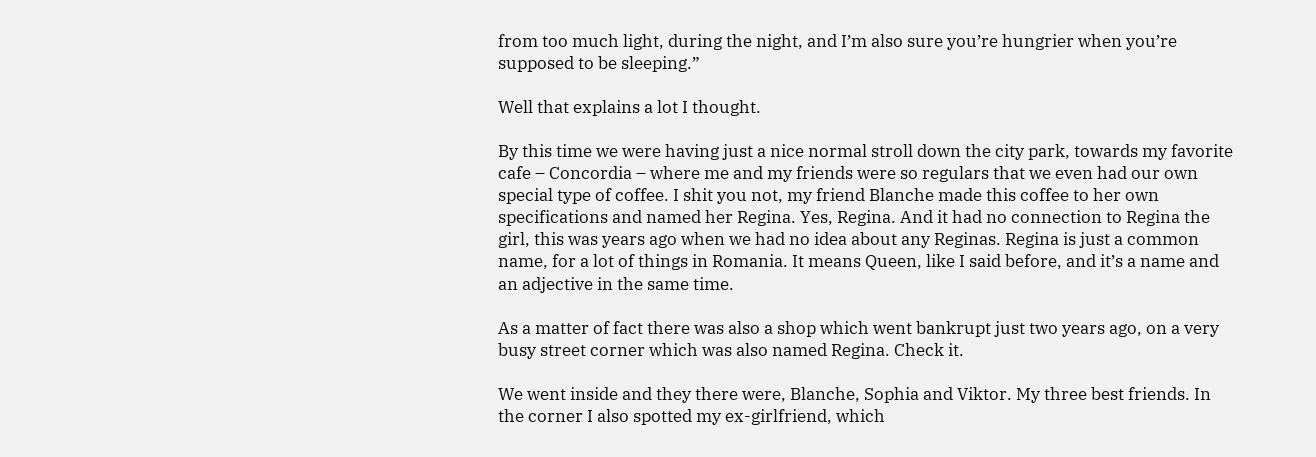from too much light, during the night, and I’m also sure you’re hungrier when you’re supposed to be sleeping.”

Well that explains a lot I thought.

By this time we were having just a nice normal stroll down the city park, towards my favorite cafe – Concordia – where me and my friends were so regulars that we even had our own special type of coffee. I shit you not, my friend Blanche made this coffee to her own specifications and named her Regina. Yes, Regina. And it had no connection to Regina the girl, this was years ago when we had no idea about any Reginas. Regina is just a common name, for a lot of things in Romania. It means Queen, like I said before, and it’s a name and an adjective in the same time.

As a matter of fact there was also a shop which went bankrupt just two years ago, on a very busy street corner which was also named Regina. Check it.

We went inside and they there were, Blanche, Sophia and Viktor. My three best friends. In the corner I also spotted my ex-girlfriend, which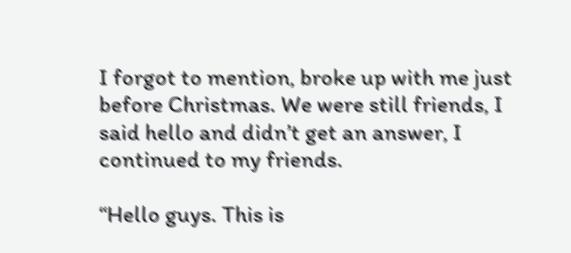I forgot to mention, broke up with me just before Christmas. We were still friends, I said hello and didn’t get an answer, I continued to my friends.

“Hello guys. This is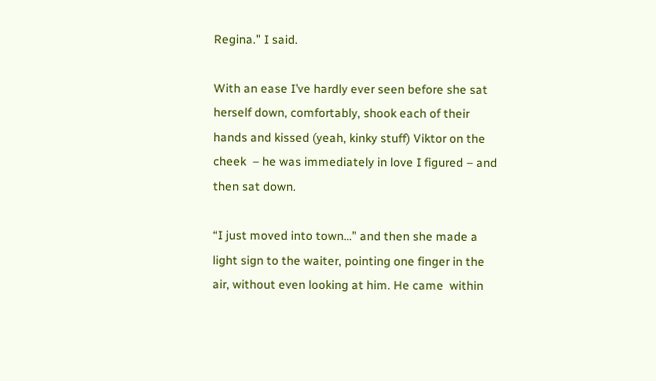Regina.” I said.

With an ease I’ve hardly ever seen before she sat herself down, comfortably, shook each of their hands and kissed (yeah, kinky stuff) Viktor on the cheek  – he was immediately in love I figured – and then sat down.

“I just moved into town…” and then she made a light sign to the waiter, pointing one finger in the air, without even looking at him. He came  within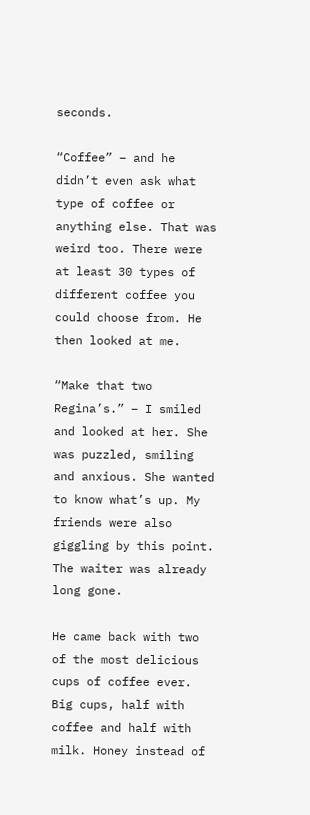seconds.

“Coffee” – and he didn’t even ask what type of coffee or anything else. That was weird too. There were at least 30 types of different coffee you could choose from. He then looked at me.

“Make that two Regina’s.” – I smiled and looked at her. She was puzzled, smiling and anxious. She wanted to know what’s up. My friends were also giggling by this point. The waiter was already long gone.

He came back with two of the most delicious cups of coffee ever.
Big cups, half with coffee and half with milk. Honey instead of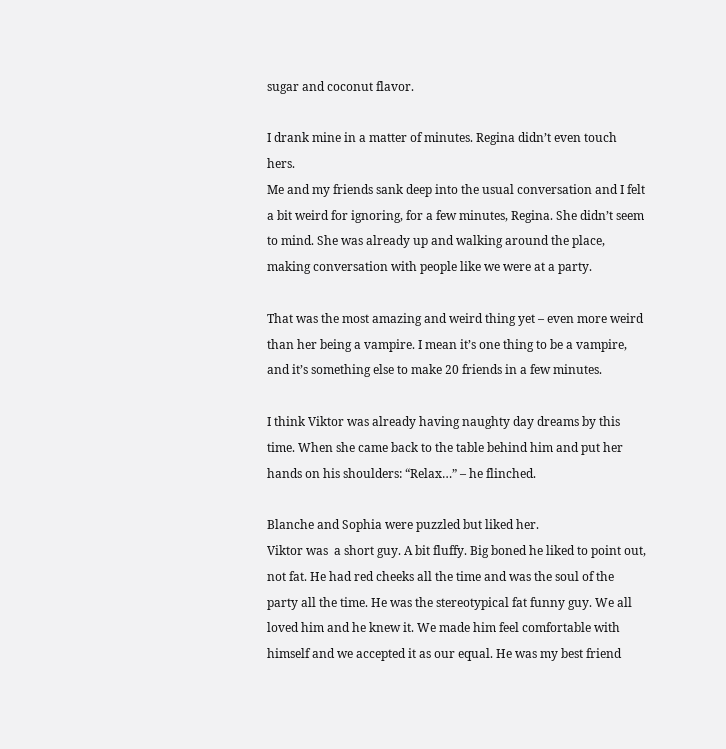sugar and coconut flavor.

I drank mine in a matter of minutes. Regina didn’t even touch hers.
Me and my friends sank deep into the usual conversation and I felt a bit weird for ignoring, for a few minutes, Regina. She didn’t seem to mind. She was already up and walking around the place, making conversation with people like we were at a party.

That was the most amazing and weird thing yet – even more weird than her being a vampire. I mean it’s one thing to be a vampire, and it’s something else to make 20 friends in a few minutes.

I think Viktor was already having naughty day dreams by this time. When she came back to the table behind him and put her hands on his shoulders: “Relax…” – he flinched.

Blanche and Sophia were puzzled but liked her.
Viktor was  a short guy. A bit fluffy. Big boned he liked to point out, not fat. He had red cheeks all the time and was the soul of the party all the time. He was the stereotypical fat funny guy. We all loved him and he knew it. We made him feel comfortable with himself and we accepted it as our equal. He was my best friend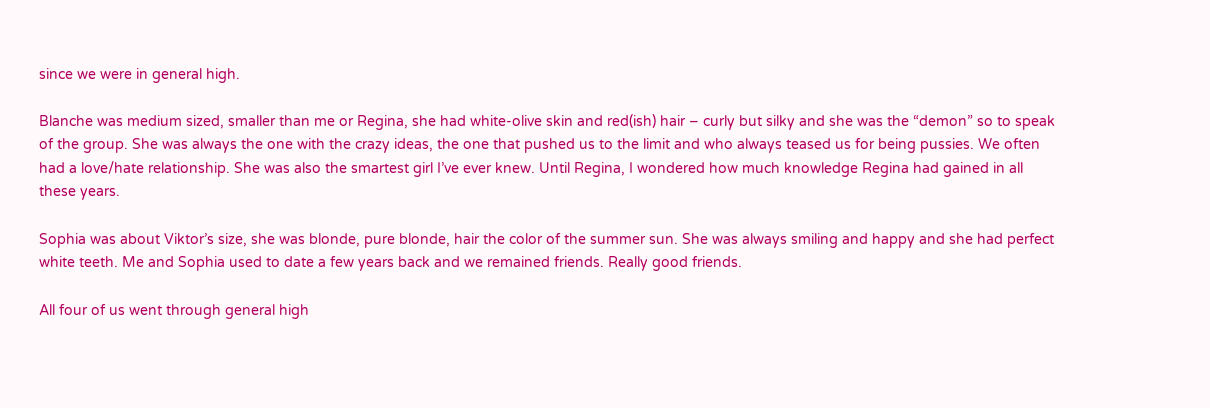since we were in general high.

Blanche was medium sized, smaller than me or Regina, she had white-olive skin and red(ish) hair – curly but silky and she was the “demon” so to speak of the group. She was always the one with the crazy ideas, the one that pushed us to the limit and who always teased us for being pussies. We often had a love/hate relationship. She was also the smartest girl I’ve ever knew. Until Regina, I wondered how much knowledge Regina had gained in all these years.

Sophia was about Viktor’s size, she was blonde, pure blonde, hair the color of the summer sun. She was always smiling and happy and she had perfect white teeth. Me and Sophia used to date a few years back and we remained friends. Really good friends.

All four of us went through general high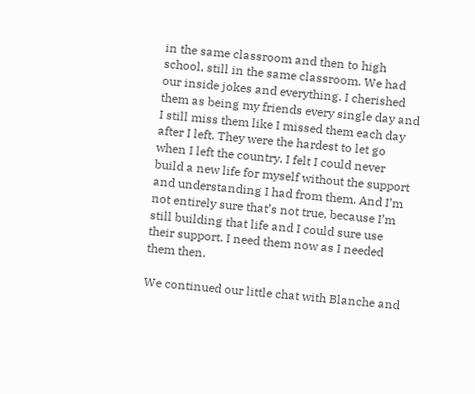in the same classroom and then to high school, still in the same classroom. We had our inside jokes and everything. I cherished them as being my friends every single day and I still miss them like I missed them each day after I left. They were the hardest to let go when I left the country. I felt I could never build a new life for myself without the support and understanding I had from them. And I’m not entirely sure that’s not true, because I’m still building that life and I could sure use their support. I need them now as I needed them then.

We continued our little chat with Blanche and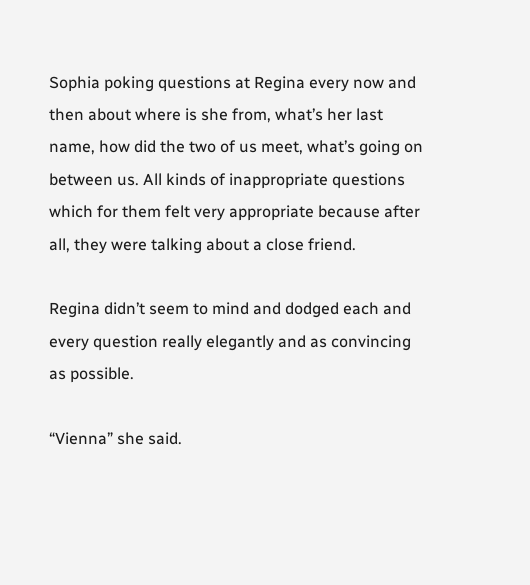Sophia poking questions at Regina every now and then about where is she from, what’s her last name, how did the two of us meet, what’s going on between us. All kinds of inappropriate questions which for them felt very appropriate because after all, they were talking about a close friend.

Regina didn’t seem to mind and dodged each and every question really elegantly and as convincing as possible.

“Vienna” she said.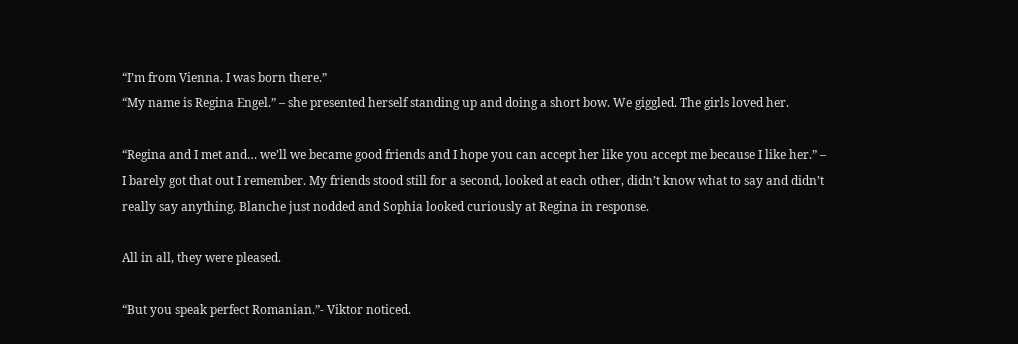“I’m from Vienna. I was born there.”
“My name is Regina Engel.” – she presented herself standing up and doing a short bow. We giggled. The girls loved her.

“Regina and I met and… we’ll we became good friends and I hope you can accept her like you accept me because I like her.” – I barely got that out I remember. My friends stood still for a second, looked at each other, didn’t know what to say and didn’t really say anything. Blanche just nodded and Sophia looked curiously at Regina in response.

All in all, they were pleased.

“But you speak perfect Romanian.”- Viktor noticed.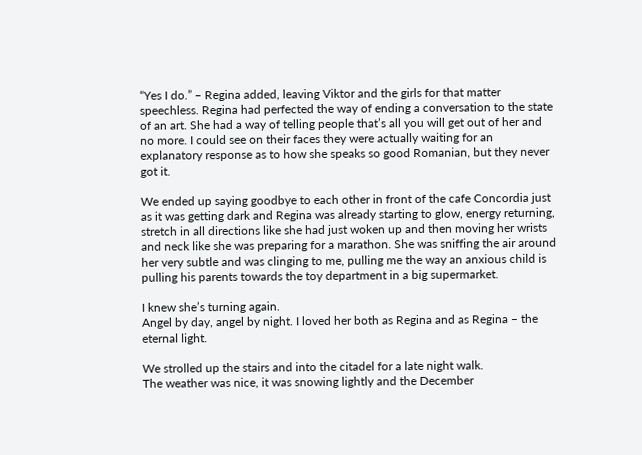“Yes I do.” – Regina added, leaving Viktor and the girls for that matter speechless. Regina had perfected the way of ending a conversation to the state of an art. She had a way of telling people that’s all you will get out of her and no more. I could see on their faces they were actually waiting for an explanatory response as to how she speaks so good Romanian, but they never got it.

We ended up saying goodbye to each other in front of the cafe Concordia just as it was getting dark and Regina was already starting to glow, energy returning, stretch in all directions like she had just woken up and then moving her wrists and neck like she was preparing for a marathon. She was sniffing the air around her very subtle and was clinging to me, pulling me the way an anxious child is pulling his parents towards the toy department in a big supermarket.

I knew she’s turning again.
Angel by day, angel by night. I loved her both as Regina and as Regina – the eternal light.

We strolled up the stairs and into the citadel for a late night walk.
The weather was nice, it was snowing lightly and the December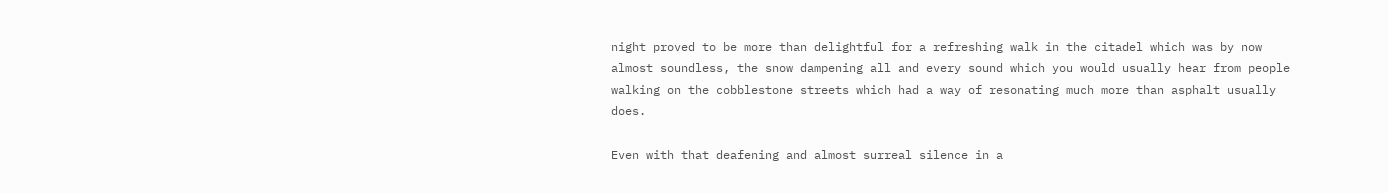night proved to be more than delightful for a refreshing walk in the citadel which was by now almost soundless, the snow dampening all and every sound which you would usually hear from people walking on the cobblestone streets which had a way of resonating much more than asphalt usually does.

Even with that deafening and almost surreal silence in a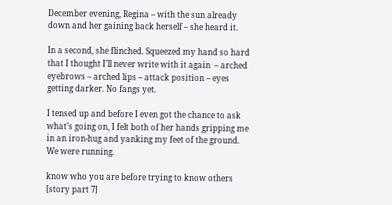December evening, Regina – with the sun already down and her gaining back herself – she heard it.

In a second, she flinched. Squeezed my hand so hard that I thought I’ll never write with it again  – arched eyebrows – arched lips – attack position – eyes getting darker. No fangs yet.

I tensed up and before I even got the chance to ask what’s going on, I felt both of her hands gripping me in an iron-hug and yanking my feet of the ground. We were running.

know who you are before trying to know others [story part 7]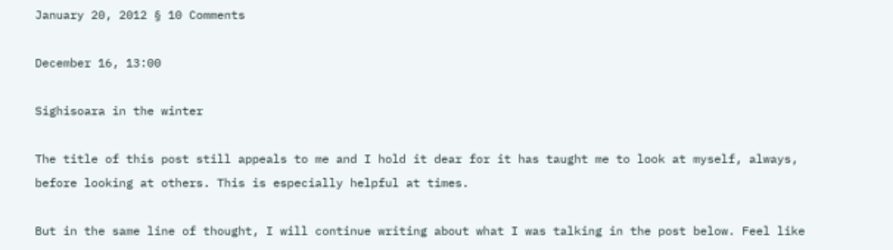January 20, 2012 § 10 Comments

December 16, 13:00

Sighisoara in the winter

The title of this post still appeals to me and I hold it dear for it has taught me to look at myself, always, before looking at others. This is especially helpful at times.

But in the same line of thought, I will continue writing about what I was talking in the post below. Feel like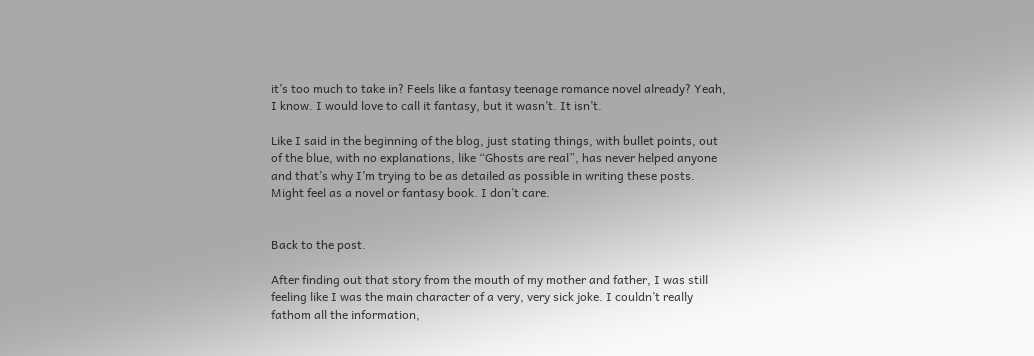it’s too much to take in? Feels like a fantasy teenage romance novel already? Yeah, I know. I would love to call it fantasy, but it wasn’t. It isn’t.

Like I said in the beginning of the blog, just stating things, with bullet points, out of the blue, with no explanations, like “Ghosts are real”, has never helped anyone and that’s why I’m trying to be as detailed as possible in writing these posts. Might feel as a novel or fantasy book. I don’t care.


Back to the post.

After finding out that story from the mouth of my mother and father, I was still feeling like I was the main character of a very, very sick joke. I couldn’t really fathom all the information,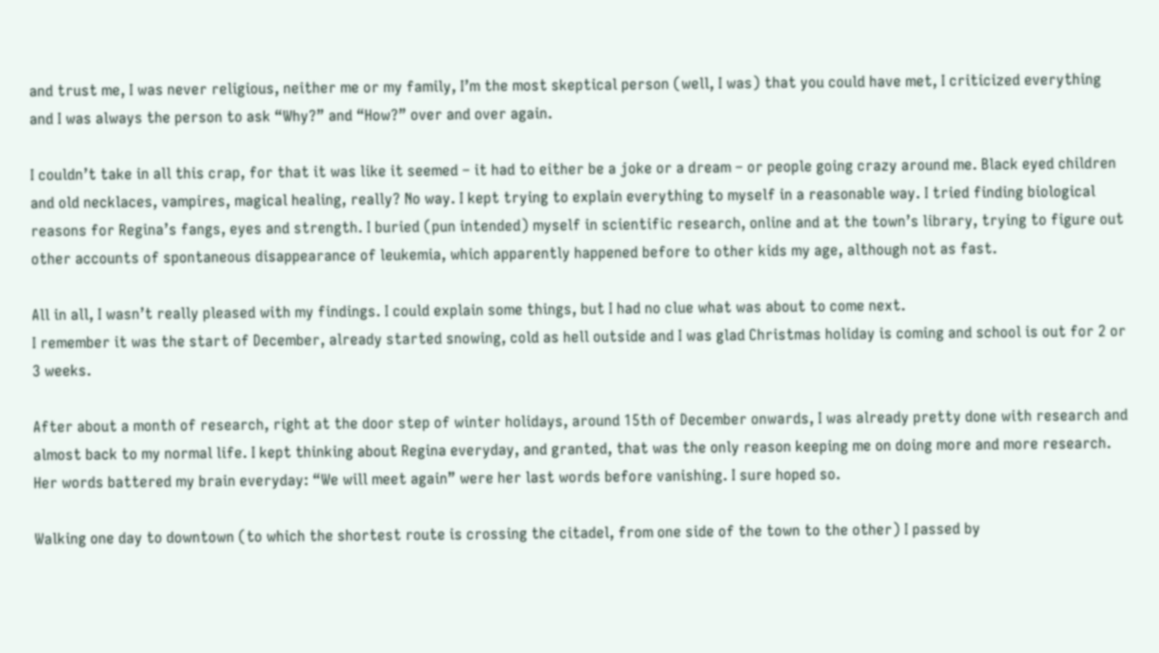and trust me, I was never religious, neither me or my family, I’m the most skeptical person (well, I was) that you could have met, I criticized everything and I was always the person to ask “Why?” and “How?” over and over again.

I couldn’t take in all this crap, for that it was like it seemed – it had to either be a joke or a dream – or people going crazy around me. Black eyed children and old necklaces, vampires, magical healing, really? No way. I kept trying to explain everything to myself in a reasonable way. I tried finding biological reasons for Regina’s fangs, eyes and strength. I buried (pun intended) myself in scientific research, online and at the town’s library, trying to figure out other accounts of spontaneous disappearance of leukemia, which apparently happened before to other kids my age, although not as fast.

All in all, I wasn’t really pleased with my findings. I could explain some things, but I had no clue what was about to come next.
I remember it was the start of December, already started snowing, cold as hell outside and I was glad Christmas holiday is coming and school is out for 2 or 3 weeks.

After about a month of research, right at the door step of winter holidays, around 15th of December onwards, I was already pretty done with research and almost back to my normal life. I kept thinking about Regina everyday, and granted, that was the only reason keeping me on doing more and more research. Her words battered my brain everyday: “We will meet again” were her last words before vanishing. I sure hoped so.

Walking one day to downtown (to which the shortest route is crossing the citadel, from one side of the town to the other) I passed by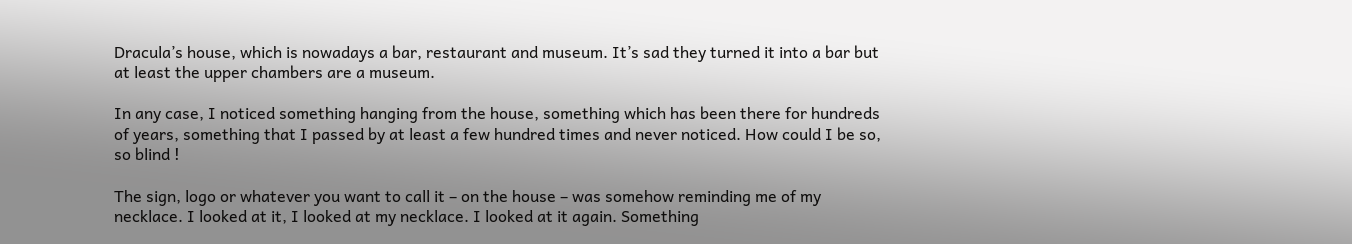Dracula’s house, which is nowadays a bar, restaurant and museum. It’s sad they turned it into a bar but at least the upper chambers are a museum.

In any case, I noticed something hanging from the house, something which has been there for hundreds of years, something that I passed by at least a few hundred times and never noticed. How could I be so, so blind !

The sign, logo or whatever you want to call it – on the house – was somehow reminding me of my necklace. I looked at it, I looked at my necklace. I looked at it again. Something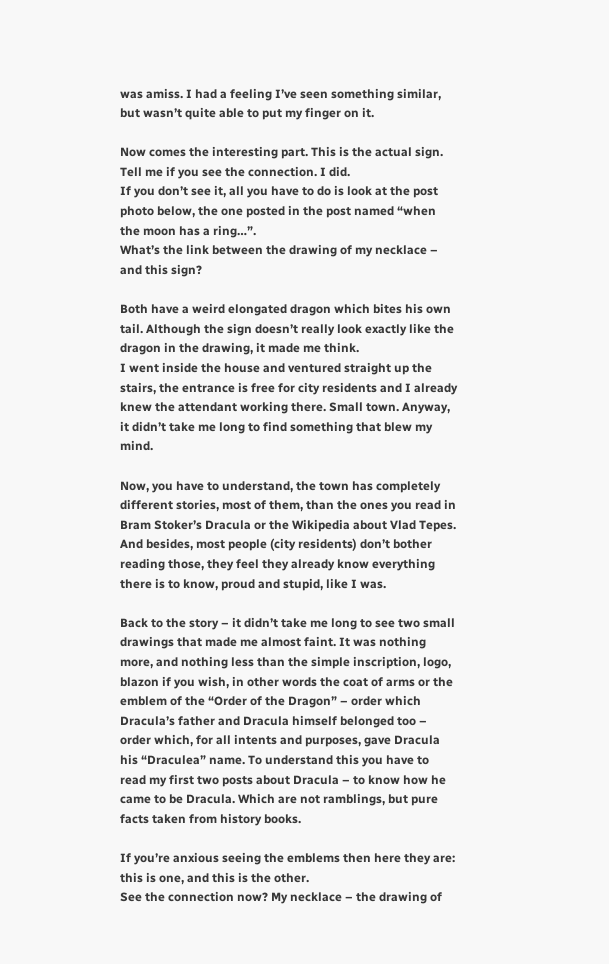was amiss. I had a feeling I’ve seen something similar, but wasn’t quite able to put my finger on it.

Now comes the interesting part. This is the actual sign.  Tell me if you see the connection. I did.
If you don’t see it, all you have to do is look at the post photo below, the one posted in the post named “when the moon has a ring…”.
What’s the link between the drawing of my necklace – and this sign?

Both have a weird elongated dragon which bites his own tail. Although the sign doesn’t really look exactly like the dragon in the drawing, it made me think.
I went inside the house and ventured straight up the stairs, the entrance is free for city residents and I already knew the attendant working there. Small town. Anyway, it didn’t take me long to find something that blew my mind.

Now, you have to understand, the town has completely different stories, most of them, than the ones you read in Bram Stoker’s Dracula or the Wikipedia about Vlad Tepes. And besides, most people (city residents) don’t bother reading those, they feel they already know everything there is to know, proud and stupid, like I was.

Back to the story – it didn’t take me long to see two small drawings that made me almost faint. It was nothing more, and nothing less than the simple inscription, logo, blazon if you wish, in other words the coat of arms or the emblem of the “Order of the Dragon” – order which Dracula’s father and Dracula himself belonged too – order which, for all intents and purposes, gave Dracula his “Draculea” name. To understand this you have to read my first two posts about Dracula – to know how he came to be Dracula. Which are not ramblings, but pure facts taken from history books.

If you’re anxious seeing the emblems then here they are: this is one, and this is the other.
See the connection now? My necklace – the drawing of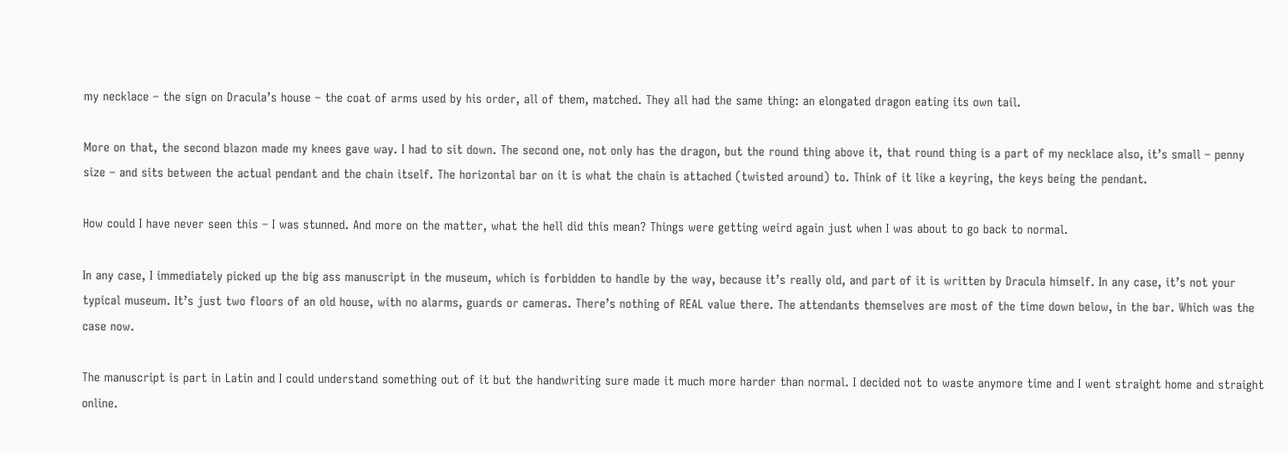my necklace – the sign on Dracula’s house – the coat of arms used by his order, all of them, matched. They all had the same thing: an elongated dragon eating its own tail.

More on that, the second blazon made my knees gave way. I had to sit down. The second one, not only has the dragon, but the round thing above it, that round thing is a part of my necklace also, it’s small – penny size – and sits between the actual pendant and the chain itself. The horizontal bar on it is what the chain is attached (twisted around) to. Think of it like a keyring, the keys being the pendant.

How could I have never seen this – I was stunned. And more on the matter, what the hell did this mean? Things were getting weird again just when I was about to go back to normal.

In any case, I immediately picked up the big ass manuscript in the museum, which is forbidden to handle by the way, because it’s really old, and part of it is written by Dracula himself. In any case, it’s not your typical museum. It’s just two floors of an old house, with no alarms, guards or cameras. There’s nothing of REAL value there. The attendants themselves are most of the time down below, in the bar. Which was the case now.

The manuscript is part in Latin and I could understand something out of it but the handwriting sure made it much more harder than normal. I decided not to waste anymore time and I went straight home and straight online.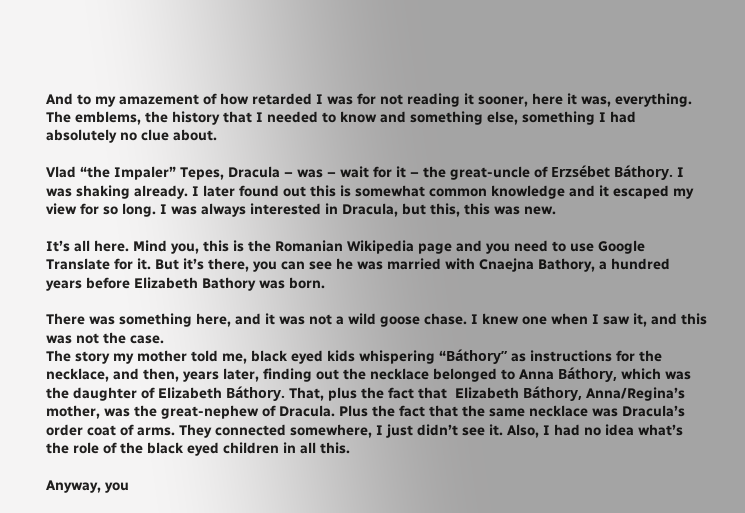And to my amazement of how retarded I was for not reading it sooner, here it was, everything. The emblems, the history that I needed to know and something else, something I had absolutely no clue about.

Vlad “the Impaler” Tepes, Dracula – was – wait for it – the great-uncle of Erzsébet Báthory. I was shaking already. I later found out this is somewhat common knowledge and it escaped my view for so long. I was always interested in Dracula, but this, this was new.

It’s all here. Mind you, this is the Romanian Wikipedia page and you need to use Google Translate for it. But it’s there, you can see he was married with Cnaejna Bathory, a hundred years before Elizabeth Bathory was born.

There was something here, and it was not a wild goose chase. I knew one when I saw it, and this was not the case.
The story my mother told me, black eyed kids whispering “Báthory” as instructions for the necklace, and then, years later, finding out the necklace belonged to Anna Báthory, which was the daughter of Elizabeth Báthory. That, plus the fact that  Elizabeth Báthory, Anna/Regina’s mother, was the great-nephew of Dracula. Plus the fact that the same necklace was Dracula’s order coat of arms. They connected somewhere, I just didn’t see it. Also, I had no idea what’s the role of the black eyed children in all this.

Anyway, you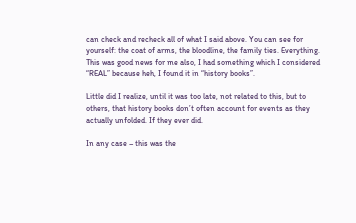can check and recheck all of what I said above. You can see for yourself: the coat of arms, the bloodline, the family ties. Everything. This was good news for me also, I had something which I considered “REAL” because heh, I found it in “history books”.

Little did I realize, until it was too late, not related to this, but to others, that history books don’t often account for events as they actually unfolded. If they ever did.

In any case – this was the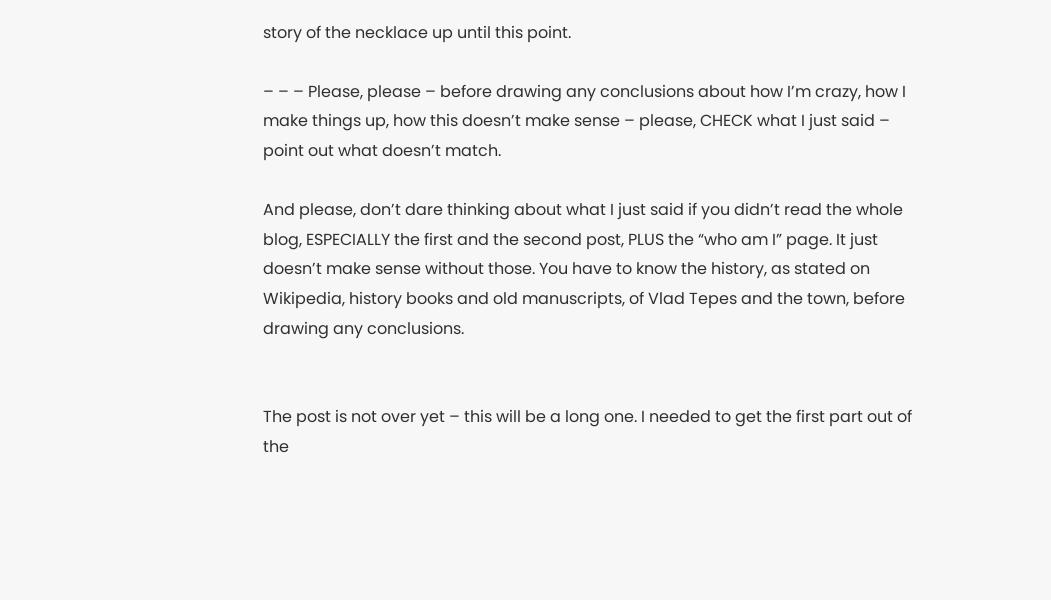story of the necklace up until this point.

– – – Please, please – before drawing any conclusions about how I’m crazy, how I make things up, how this doesn’t make sense – please, CHECK what I just said – point out what doesn’t match.

And please, don’t dare thinking about what I just said if you didn’t read the whole blog, ESPECIALLY the first and the second post, PLUS the “who am I” page. It just doesn’t make sense without those. You have to know the history, as stated on Wikipedia, history books and old manuscripts, of Vlad Tepes and the town, before drawing any conclusions.


The post is not over yet – this will be a long one. I needed to get the first part out of the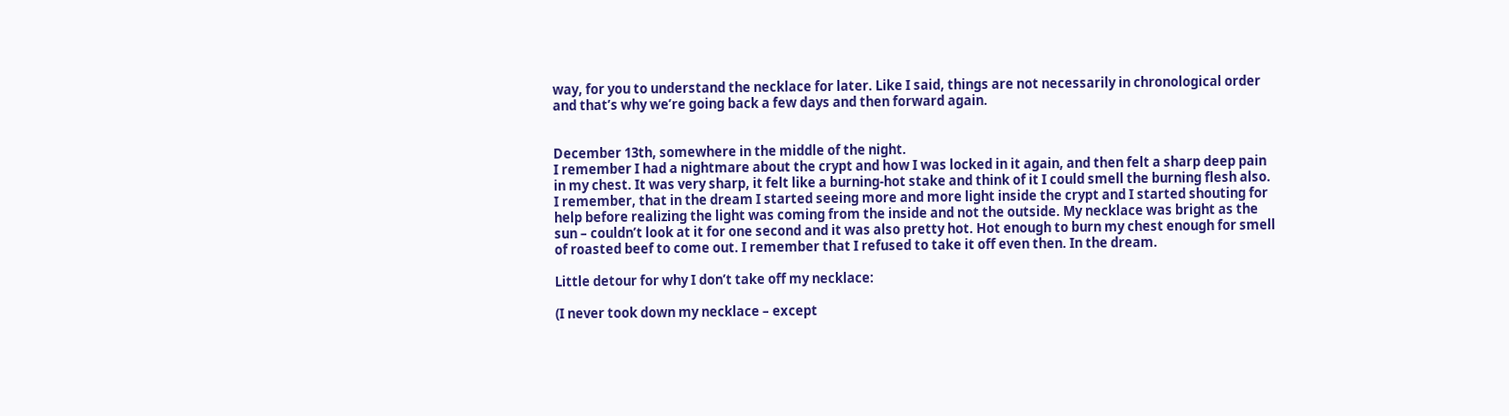way, for you to understand the necklace for later. Like I said, things are not necessarily in chronological order and that’s why we’re going back a few days and then forward again.


December 13th, somewhere in the middle of the night.
I remember I had a nightmare about the crypt and how I was locked in it again, and then felt a sharp deep pain in my chest. It was very sharp, it felt like a burning-hot stake and think of it I could smell the burning flesh also. I remember, that in the dream I started seeing more and more light inside the crypt and I started shouting for help before realizing the light was coming from the inside and not the outside. My necklace was bright as the sun – couldn’t look at it for one second and it was also pretty hot. Hot enough to burn my chest enough for smell of roasted beef to come out. I remember that I refused to take it off even then. In the dream.

Little detour for why I don’t take off my necklace:

(I never took down my necklace – except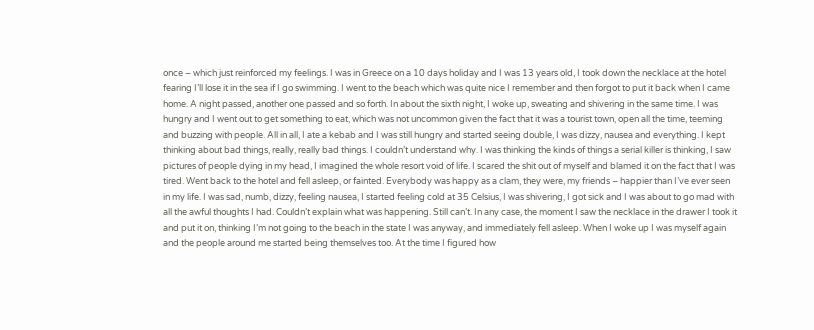once – which just reinforced my feelings. I was in Greece on a 10 days holiday and I was 13 years old, I took down the necklace at the hotel fearing I’ll lose it in the sea if I go swimming. I went to the beach which was quite nice I remember and then forgot to put it back when I came home. A night passed, another one passed and so forth. In about the sixth night, I woke up, sweating and shivering in the same time. I was hungry and I went out to get something to eat, which was not uncommon given the fact that it was a tourist town, open all the time, teeming and buzzing with people. All in all, I ate a kebab and I was still hungry and started seeing double, I was dizzy, nausea and everything. I kept thinking about bad things, really, really bad things. I couldn’t understand why. I was thinking the kinds of things a serial killer is thinking, I saw pictures of people dying in my head, I imagined the whole resort void of life. I scared the shit out of myself and blamed it on the fact that I was tired. Went back to the hotel and fell asleep, or fainted. Everybody was happy as a clam, they were, my friends – happier than I’ve ever seen in my life. I was sad, numb, dizzy, feeling nausea, I started feeling cold at 35 Celsius, I was shivering, I got sick and I was about to go mad with all the awful thoughts I had. Couldn’t explain what was happening. Still can’t. In any case, the moment I saw the necklace in the drawer I took it and put it on, thinking I’m not going to the beach in the state I was anyway, and immediately fell asleep. When I woke up I was myself again and the people around me started being themselves too. At the time I figured how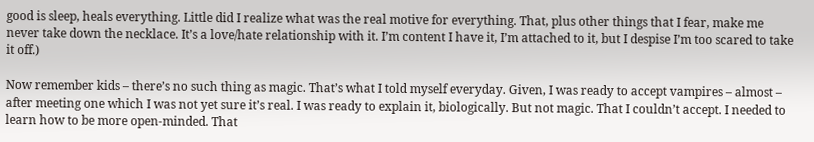good is sleep, heals everything. Little did I realize what was the real motive for everything. That, plus other things that I fear, make me never take down the necklace. It’s a love/hate relationship with it. I’m content I have it, I’m attached to it, but I despise I’m too scared to take it off.)

Now remember kids – there’s no such thing as magic. That’s what I told myself everyday. Given, I was ready to accept vampires – almost – after meeting one which I was not yet sure it’s real. I was ready to explain it, biologically. But not magic. That I couldn’t accept. I needed to learn how to be more open-minded. That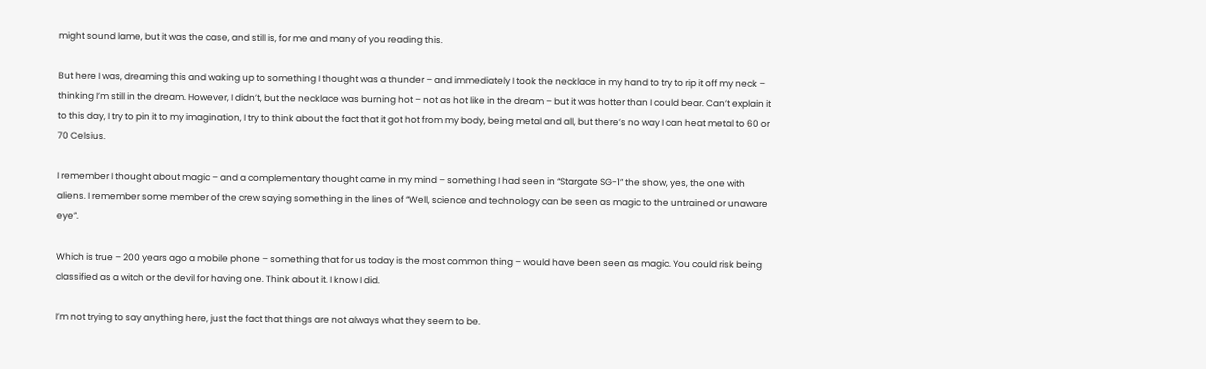might sound lame, but it was the case, and still is, for me and many of you reading this.

But here I was, dreaming this and waking up to something I thought was a thunder – and immediately I took the necklace in my hand to try to rip it off my neck – thinking I’m still in the dream. However, I didn’t, but the necklace was burning hot – not as hot like in the dream – but it was hotter than I could bear. Can’t explain it to this day, I try to pin it to my imagination, I try to think about the fact that it got hot from my body, being metal and all, but there’s no way I can heat metal to 60 or 70 Celsius.

I remember I thought about magic – and a complementary thought came in my mind – something I had seen in “Stargate SG-1” the show, yes, the one with aliens. I remember some member of the crew saying something in the lines of “Well, science and technology can be seen as magic to the untrained or unaware eye”.

Which is true – 200 years ago a mobile phone – something that for us today is the most common thing – would have been seen as magic. You could risk being classified as a witch or the devil for having one. Think about it. I know I did.

I’m not trying to say anything here, just the fact that things are not always what they seem to be.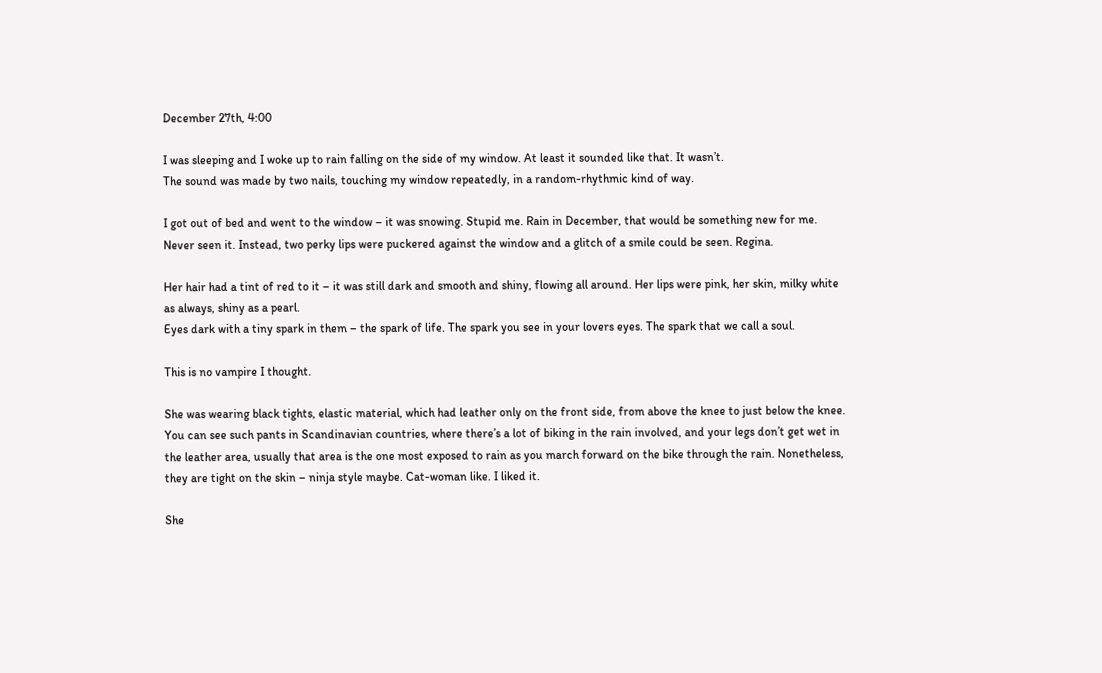December 27th, 4:00

I was sleeping and I woke up to rain falling on the side of my window. At least it sounded like that. It wasn’t.
The sound was made by two nails, touching my window repeatedly, in a random-rhythmic kind of way.

I got out of bed and went to the window – it was snowing. Stupid me. Rain in December, that would be something new for me. Never seen it. Instead, two perky lips were puckered against the window and a glitch of a smile could be seen. Regina.

Her hair had a tint of red to it – it was still dark and smooth and shiny, flowing all around. Her lips were pink, her skin, milky white as always, shiny as a pearl.
Eyes dark with a tiny spark in them – the spark of life. The spark you see in your lovers eyes. The spark that we call a soul.

This is no vampire I thought.

She was wearing black tights, elastic material, which had leather only on the front side, from above the knee to just below the knee. You can see such pants in Scandinavian countries, where there’s a lot of biking in the rain involved, and your legs don’t get wet in the leather area, usually that area is the one most exposed to rain as you march forward on the bike through the rain. Nonetheless, they are tight on the skin – ninja style maybe. Cat-woman like. I liked it.

She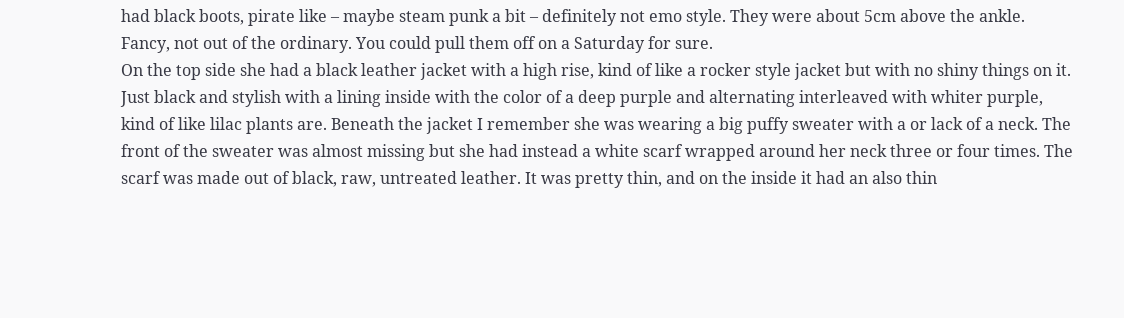had black boots, pirate like – maybe steam punk a bit – definitely not emo style. They were about 5cm above the ankle. Fancy, not out of the ordinary. You could pull them off on a Saturday for sure.
On the top side she had a black leather jacket with a high rise, kind of like a rocker style jacket but with no shiny things on it. Just black and stylish with a lining inside with the color of a deep purple and alternating interleaved with whiter purple, kind of like lilac plants are. Beneath the jacket I remember she was wearing a big puffy sweater with a or lack of a neck. The front of the sweater was almost missing but she had instead a white scarf wrapped around her neck three or four times. The scarf was made out of black, raw, untreated leather. It was pretty thin, and on the inside it had an also thin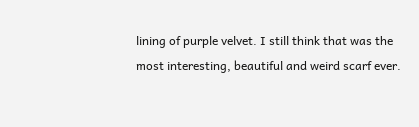lining of purple velvet. I still think that was the most interesting, beautiful and weird scarf ever.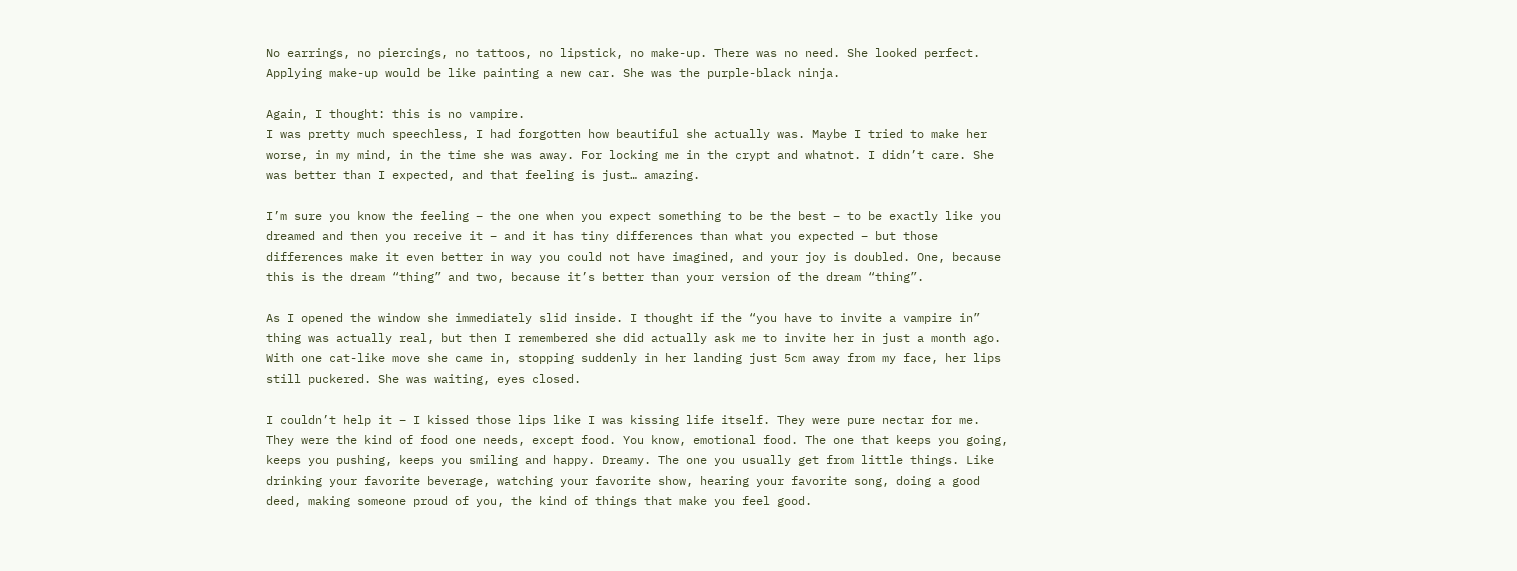No earrings, no piercings, no tattoos, no lipstick, no make-up. There was no need. She looked perfect. Applying make-up would be like painting a new car. She was the purple-black ninja.

Again, I thought: this is no vampire.
I was pretty much speechless, I had forgotten how beautiful she actually was. Maybe I tried to make her worse, in my mind, in the time she was away. For locking me in the crypt and whatnot. I didn’t care. She was better than I expected, and that feeling is just… amazing.

I’m sure you know the feeling – the one when you expect something to be the best – to be exactly like you dreamed and then you receive it – and it has tiny differences than what you expected – but those differences make it even better in way you could not have imagined, and your joy is doubled. One, because this is the dream “thing” and two, because it’s better than your version of the dream “thing”.

As I opened the window she immediately slid inside. I thought if the “you have to invite a vampire in” thing was actually real, but then I remembered she did actually ask me to invite her in just a month ago. With one cat-like move she came in, stopping suddenly in her landing just 5cm away from my face, her lips still puckered. She was waiting, eyes closed.

I couldn’t help it – I kissed those lips like I was kissing life itself. They were pure nectar for me. They were the kind of food one needs, except food. You know, emotional food. The one that keeps you going, keeps you pushing, keeps you smiling and happy. Dreamy. The one you usually get from little things. Like drinking your favorite beverage, watching your favorite show, hearing your favorite song, doing a good deed, making someone proud of you, the kind of things that make you feel good.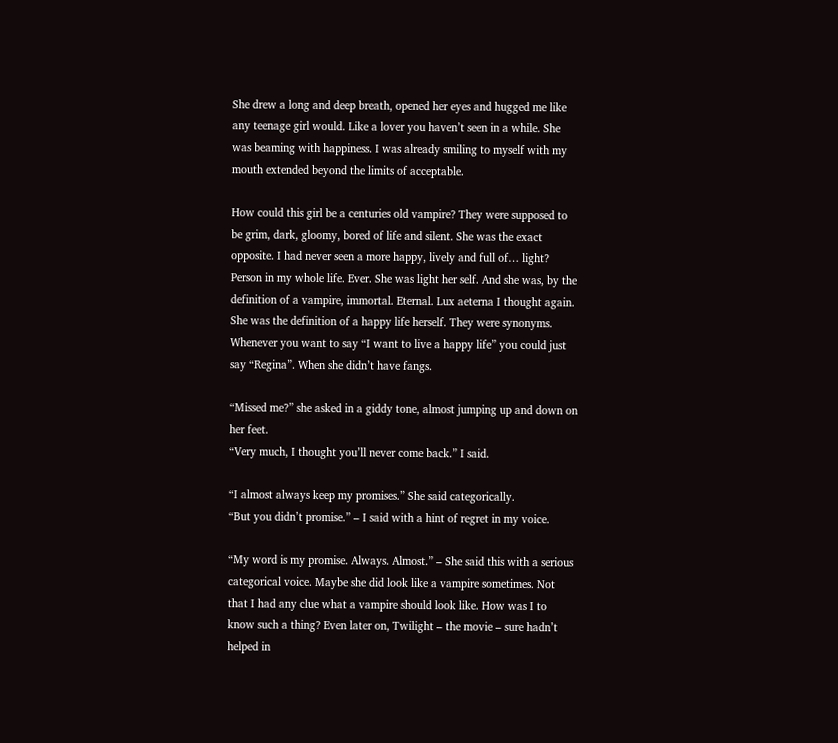She drew a long and deep breath, opened her eyes and hugged me like any teenage girl would. Like a lover you haven’t seen in a while. She was beaming with happiness. I was already smiling to myself with my mouth extended beyond the limits of acceptable.

How could this girl be a centuries old vampire? They were supposed to be grim, dark, gloomy, bored of life and silent. She was the exact opposite. I had never seen a more happy, lively and full of… light? Person in my whole life. Ever. She was light her self. And she was, by the definition of a vampire, immortal. Eternal. Lux aeterna I thought again. She was the definition of a happy life herself. They were synonyms. Whenever you want to say “I want to live a happy life” you could just say “Regina”. When she didn’t have fangs.

“Missed me?” she asked in a giddy tone, almost jumping up and down on her feet.
“Very much, I thought you’ll never come back.” I said.

“I almost always keep my promises.” She said categorically.
“But you didn’t promise.” – I said with a hint of regret in my voice.

“My word is my promise. Always. Almost.” – She said this with a serious categorical voice. Maybe she did look like a vampire sometimes. Not that I had any clue what a vampire should look like. How was I to know such a thing? Even later on, Twilight – the movie – sure hadn’t helped in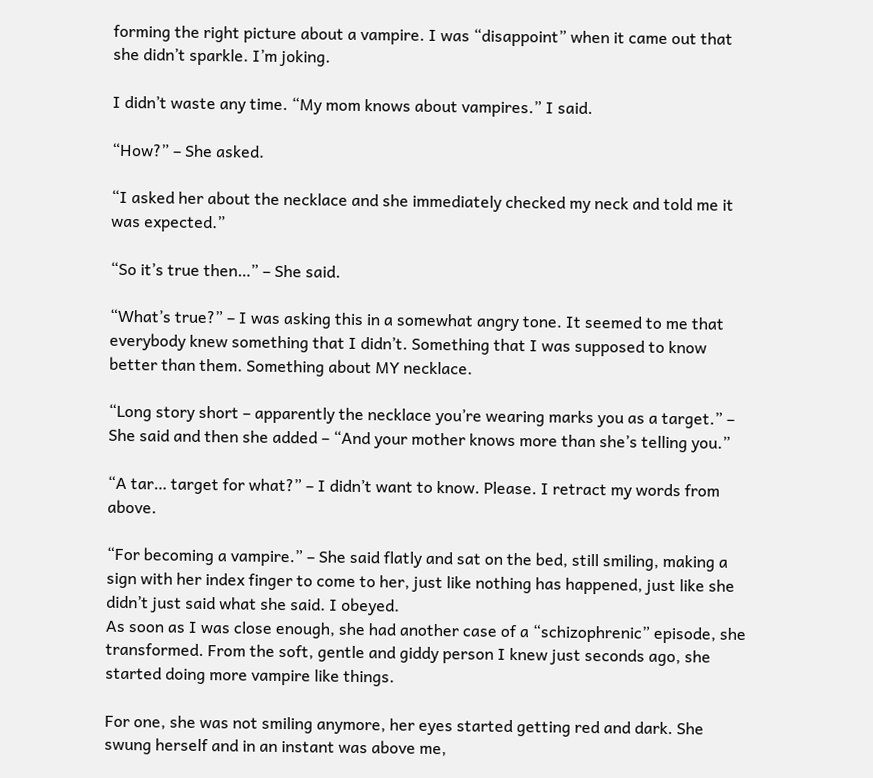forming the right picture about a vampire. I was “disappoint” when it came out that she didn’t sparkle. I’m joking.

I didn’t waste any time. “My mom knows about vampires.” I said.

“How?” – She asked.

“I asked her about the necklace and she immediately checked my neck and told me it was expected.”

“So it’s true then…” – She said.

“What’s true?” – I was asking this in a somewhat angry tone. It seemed to me that everybody knew something that I didn’t. Something that I was supposed to know better than them. Something about MY necklace.

“Long story short – apparently the necklace you’re wearing marks you as a target.” – She said and then she added – “And your mother knows more than she’s telling you.”

“A tar… target for what?” – I didn’t want to know. Please. I retract my words from above.

“For becoming a vampire.” – She said flatly and sat on the bed, still smiling, making a sign with her index finger to come to her, just like nothing has happened, just like she didn’t just said what she said. I obeyed.
As soon as I was close enough, she had another case of a “schizophrenic” episode, she transformed. From the soft, gentle and giddy person I knew just seconds ago, she started doing more vampire like things.

For one, she was not smiling anymore, her eyes started getting red and dark. She swung herself and in an instant was above me,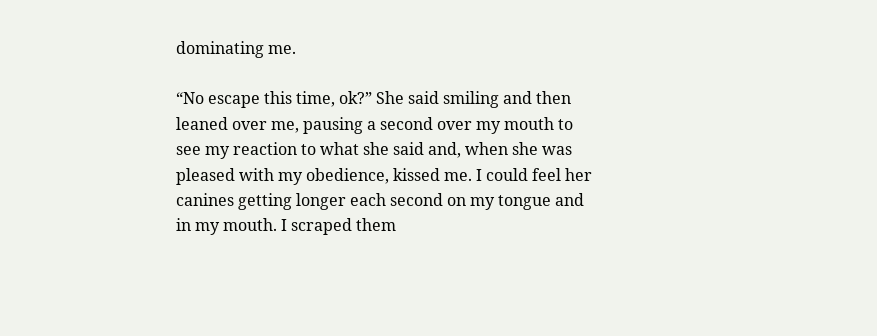dominating me.

“No escape this time, ok?” She said smiling and then leaned over me, pausing a second over my mouth to see my reaction to what she said and, when she was pleased with my obedience, kissed me. I could feel her canines getting longer each second on my tongue and in my mouth. I scraped them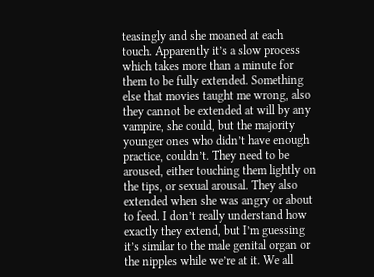teasingly and she moaned at each touch. Apparently it’s a slow process which takes more than a minute for them to be fully extended. Something else that movies taught me wrong, also they cannot be extended at will by any vampire, she could, but the majority younger ones who didn’t have enough practice, couldn’t. They need to be aroused, either touching them lightly on the tips, or sexual arousal. They also extended when she was angry or about to feed. I don’t really understand how exactly they extend, but I’m guessing it’s similar to the male genital organ or the nipples while we’re at it. We all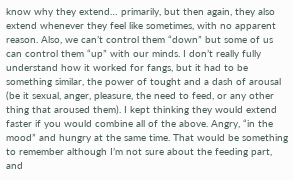know why they extend… primarily, but then again, they also extend whenever they feel like sometimes, with no apparent reason. Also, we can’t control them “down” but some of us can control them “up” with our minds. I don’t really fully understand how it worked for fangs, but it had to be something similar, the power of tought and a dash of arousal (be it sexual, anger, pleasure, the need to feed, or any other thing that aroused them). I kept thinking they would extend faster if you would combine all of the above. Angry, “in the mood” and hungry at the same time. That would be something to remember although I’m not sure about the feeding part, and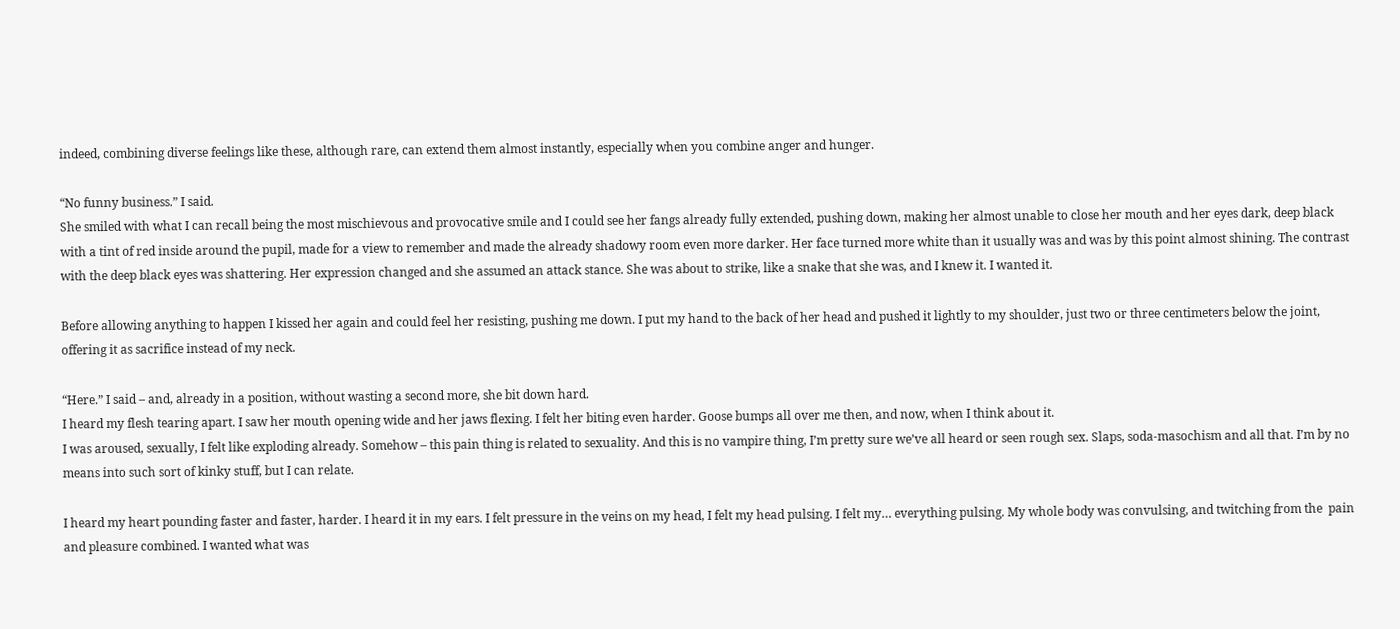indeed, combining diverse feelings like these, although rare, can extend them almost instantly, especially when you combine anger and hunger.

“No funny business.” I said.
She smiled with what I can recall being the most mischievous and provocative smile and I could see her fangs already fully extended, pushing down, making her almost unable to close her mouth and her eyes dark, deep black with a tint of red inside around the pupil, made for a view to remember and made the already shadowy room even more darker. Her face turned more white than it usually was and was by this point almost shining. The contrast with the deep black eyes was shattering. Her expression changed and she assumed an attack stance. She was about to strike, like a snake that she was, and I knew it. I wanted it.

Before allowing anything to happen I kissed her again and could feel her resisting, pushing me down. I put my hand to the back of her head and pushed it lightly to my shoulder, just two or three centimeters below the joint, offering it as sacrifice instead of my neck.

“Here.” I said – and, already in a position, without wasting a second more, she bit down hard.
I heard my flesh tearing apart. I saw her mouth opening wide and her jaws flexing. I felt her biting even harder. Goose bumps all over me then, and now, when I think about it.
I was aroused, sexually, I felt like exploding already. Somehow – this pain thing is related to sexuality. And this is no vampire thing, I’m pretty sure we’ve all heard or seen rough sex. Slaps, soda-masochism and all that. I’m by no means into such sort of kinky stuff, but I can relate.

I heard my heart pounding faster and faster, harder. I heard it in my ears. I felt pressure in the veins on my head, I felt my head pulsing. I felt my… everything pulsing. My whole body was convulsing, and twitching from the  pain and pleasure combined. I wanted what was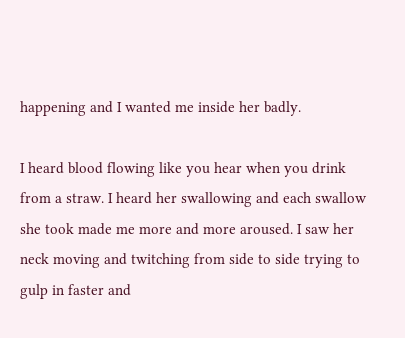happening and I wanted me inside her badly.

I heard blood flowing like you hear when you drink from a straw. I heard her swallowing and each swallow she took made me more and more aroused. I saw her neck moving and twitching from side to side trying to gulp in faster and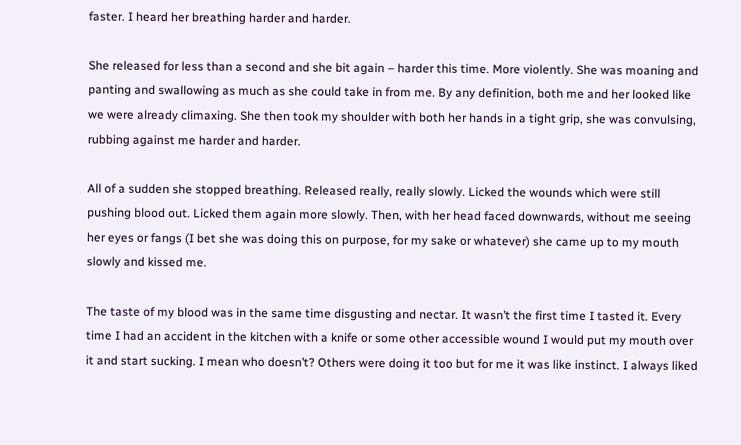faster. I heard her breathing harder and harder.

She released for less than a second and she bit again – harder this time. More violently. She was moaning and panting and swallowing as much as she could take in from me. By any definition, both me and her looked like we were already climaxing. She then took my shoulder with both her hands in a tight grip, she was convulsing, rubbing against me harder and harder.

All of a sudden she stopped breathing. Released really, really slowly. Licked the wounds which were still pushing blood out. Licked them again more slowly. Then, with her head faced downwards, without me seeing her eyes or fangs (I bet she was doing this on purpose, for my sake or whatever) she came up to my mouth slowly and kissed me.

The taste of my blood was in the same time disgusting and nectar. It wasn’t the first time I tasted it. Every time I had an accident in the kitchen with a knife or some other accessible wound I would put my mouth over it and start sucking. I mean who doesn’t? Others were doing it too but for me it was like instinct. I always liked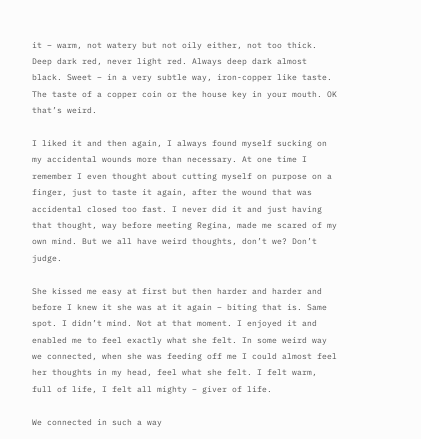it – warm, not watery but not oily either, not too thick. Deep dark red, never light red. Always deep dark almost black. Sweet – in a very subtle way, iron-copper like taste. The taste of a copper coin or the house key in your mouth. OK that’s weird.

I liked it and then again, I always found myself sucking on my accidental wounds more than necessary. At one time I remember I even thought about cutting myself on purpose on a finger, just to taste it again, after the wound that was accidental closed too fast. I never did it and just having that thought, way before meeting Regina, made me scared of my own mind. But we all have weird thoughts, don’t we? Don’t judge.

She kissed me easy at first but then harder and harder and before I knew it she was at it again – biting that is. Same spot. I didn’t mind. Not at that moment. I enjoyed it and enabled me to feel exactly what she felt. In some weird way we connected, when she was feeding off me I could almost feel her thoughts in my head, feel what she felt. I felt warm, full of life, I felt all mighty – giver of life.

We connected in such a way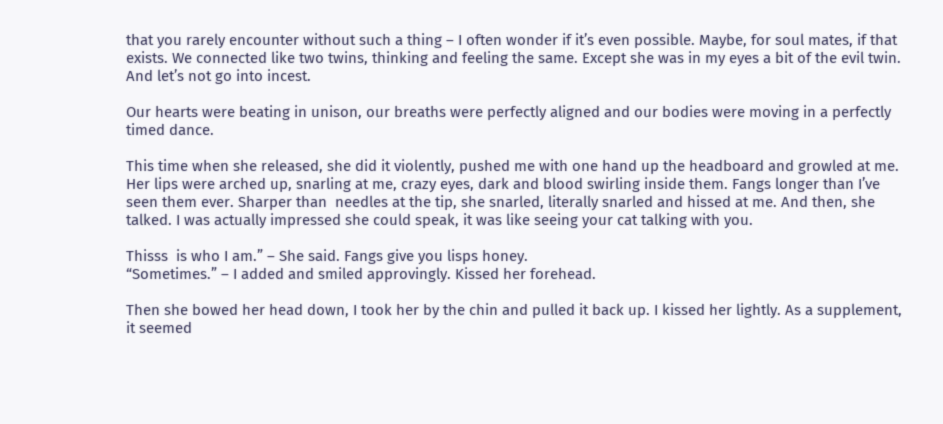that you rarely encounter without such a thing – I often wonder if it’s even possible. Maybe, for soul mates, if that exists. We connected like two twins, thinking and feeling the same. Except she was in my eyes a bit of the evil twin. And let’s not go into incest.

Our hearts were beating in unison, our breaths were perfectly aligned and our bodies were moving in a perfectly timed dance.

This time when she released, she did it violently, pushed me with one hand up the headboard and growled at me. Her lips were arched up, snarling at me, crazy eyes, dark and blood swirling inside them. Fangs longer than I’ve seen them ever. Sharper than  needles at the tip, she snarled, literally snarled and hissed at me. And then, she talked. I was actually impressed she could speak, it was like seeing your cat talking with you.

Thisss  is who I am.” – She said. Fangs give you lisps honey.
“Sometimes.” – I added and smiled approvingly. Kissed her forehead.

Then she bowed her head down, I took her by the chin and pulled it back up. I kissed her lightly. As a supplement, it seemed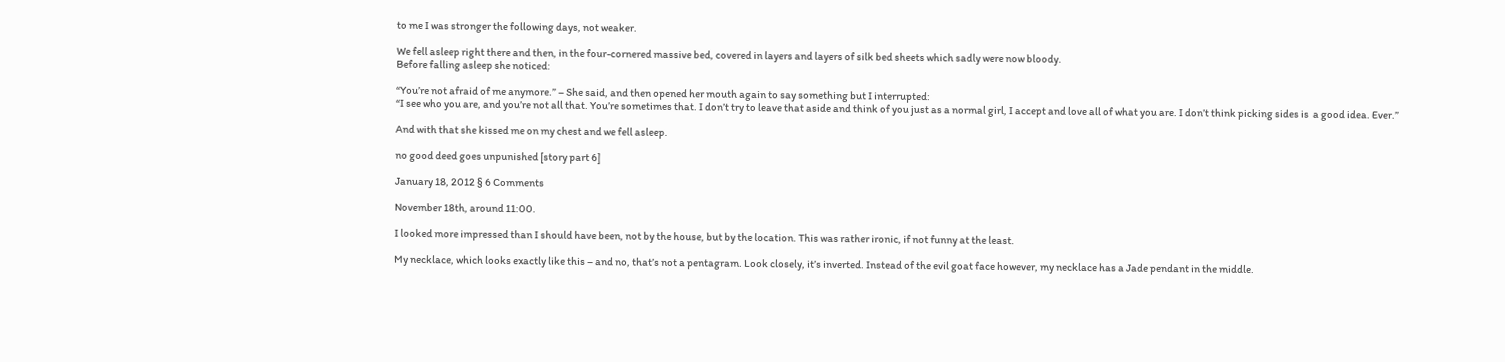to me I was stronger the following days, not weaker.

We fell asleep right there and then, in the four-cornered massive bed, covered in layers and layers of silk bed sheets which sadly were now bloody.
Before falling asleep she noticed:

“You’re not afraid of me anymore.” – She said, and then opened her mouth again to say something but I interrupted:
“I see who you are, and you’re not all that. You’re sometimes that. I don’t try to leave that aside and think of you just as a normal girl, I accept and love all of what you are. I don’t think picking sides is  a good idea. Ever.”

And with that she kissed me on my chest and we fell asleep.

no good deed goes unpunished [story part 6]

January 18, 2012 § 6 Comments

November 18th, around 11:00.

I looked more impressed than I should have been, not by the house, but by the location. This was rather ironic, if not funny at the least.

My necklace, which looks exactly like this – and no, that’s not a pentagram. Look closely, it’s inverted. Instead of the evil goat face however, my necklace has a Jade pendant in the middle.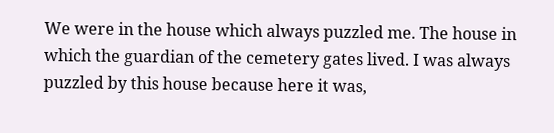We were in the house which always puzzled me. The house in which the guardian of the cemetery gates lived. I was always puzzled by this house because here it was,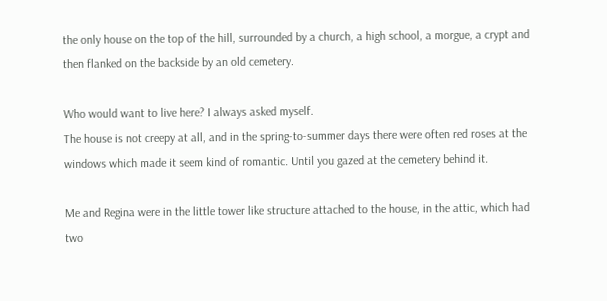the only house on the top of the hill, surrounded by a church, a high school, a morgue, a crypt and then flanked on the backside by an old cemetery.

Who would want to live here? I always asked myself.
The house is not creepy at all, and in the spring-to-summer days there were often red roses at the windows which made it seem kind of romantic. Until you gazed at the cemetery behind it.

Me and Regina were in the little tower like structure attached to the house, in the attic, which had two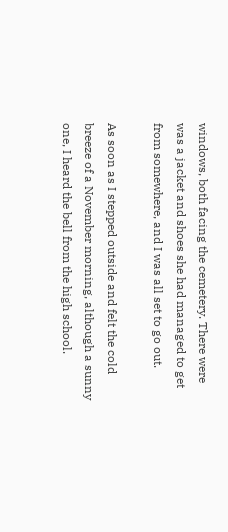windows, both facing the cemetery. There were was a jacket and shoes she had managed to get from somewhere, and I was all set to go out.

As soon as I stepped outside and felt the cold breeze of a November morning, although a sunny one, I heard the bell from the high school.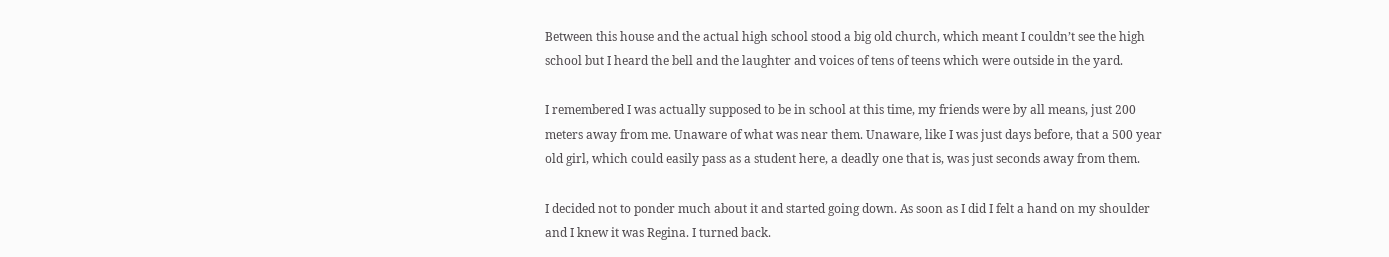Between this house and the actual high school stood a big old church, which meant I couldn’t see the high school but I heard the bell and the laughter and voices of tens of teens which were outside in the yard.

I remembered I was actually supposed to be in school at this time, my friends were by all means, just 200 meters away from me. Unaware of what was near them. Unaware, like I was just days before, that a 500 year old girl, which could easily pass as a student here, a deadly one that is, was just seconds away from them.

I decided not to ponder much about it and started going down. As soon as I did I felt a hand on my shoulder and I knew it was Regina. I turned back.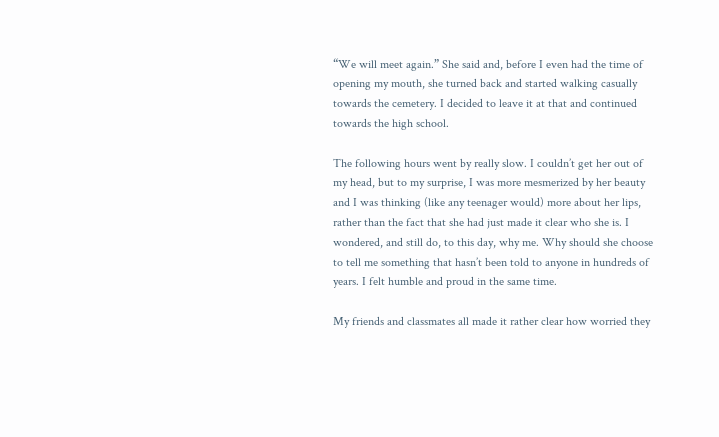“We will meet again.” She said and, before I even had the time of opening my mouth, she turned back and started walking casually towards the cemetery. I decided to leave it at that and continued towards the high school.

The following hours went by really slow. I couldn’t get her out of my head, but to my surprise, I was more mesmerized by her beauty and I was thinking (like any teenager would) more about her lips, rather than the fact that she had just made it clear who she is. I wondered, and still do, to this day, why me. Why should she choose to tell me something that hasn’t been told to anyone in hundreds of years. I felt humble and proud in the same time.

My friends and classmates all made it rather clear how worried they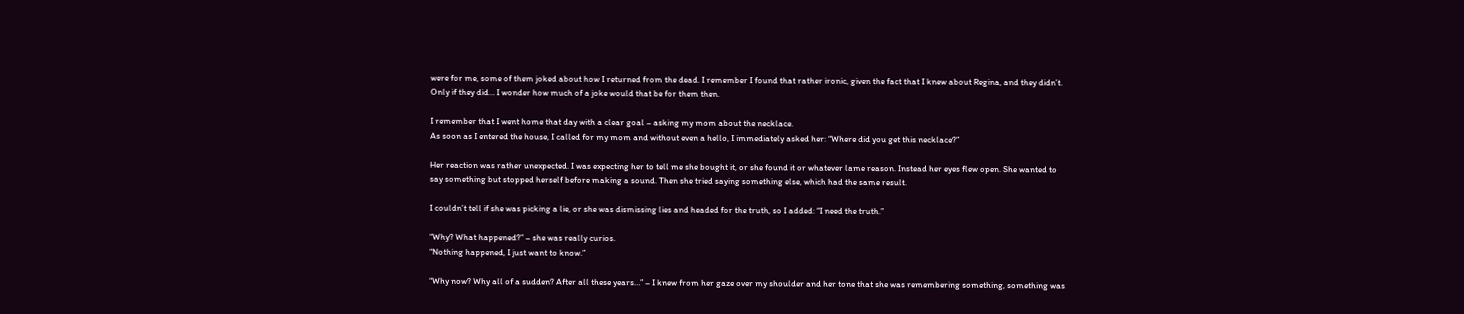were for me, some of them joked about how I returned from the dead. I remember I found that rather ironic, given the fact that I knew about Regina, and they didn’t. Only if they did… I wonder how much of a joke would that be for them then.

I remember that I went home that day with a clear goal – asking my mom about the necklace.
As soon as I entered the house, I called for my mom and without even a hello, I immediately asked her: “Where did you get this necklace?”

Her reaction was rather unexpected. I was expecting her to tell me she bought it, or she found it or whatever lame reason. Instead her eyes flew open. She wanted to say something but stopped herself before making a sound. Then she tried saying something else, which had the same result.

I couldn’t tell if she was picking a lie, or she was dismissing lies and headed for the truth, so I added: “I need the truth.”

“Why? What happened?” – she was really curios.
“Nothing happened, I just want to know.”

“Why now? Why all of a sudden? After all these years…” – I knew from her gaze over my shoulder and her tone that she was remembering something, something was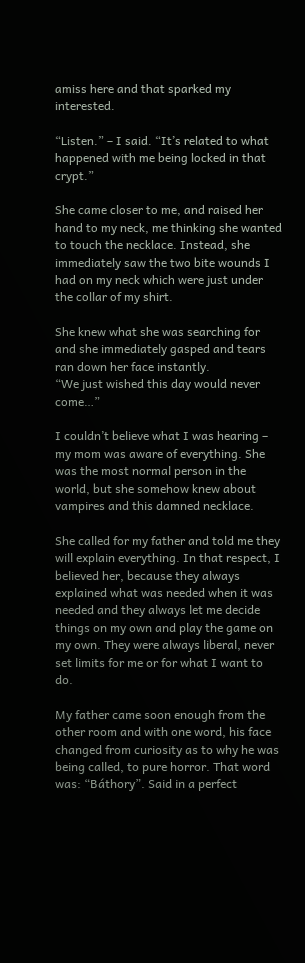amiss here and that sparked my interested.

“Listen.” – I said. “It’s related to what happened with me being locked in that crypt.”

She came closer to me, and raised her hand to my neck, me thinking she wanted to touch the necklace. Instead, she immediately saw the two bite wounds I had on my neck which were just under the collar of my shirt.

She knew what she was searching for and she immediately gasped and tears ran down her face instantly.
“We just wished this day would never come…”

I couldn’t believe what I was hearing – my mom was aware of everything. She was the most normal person in the world, but she somehow knew about vampires and this damned necklace.

She called for my father and told me they will explain everything. In that respect, I believed her, because they always explained what was needed when it was needed and they always let me decide things on my own and play the game on my own. They were always liberal, never set limits for me or for what I want to do.

My father came soon enough from the other room and with one word, his face changed from curiosity as to why he was being called, to pure horror. That word was: “Báthory”. Said in a perfect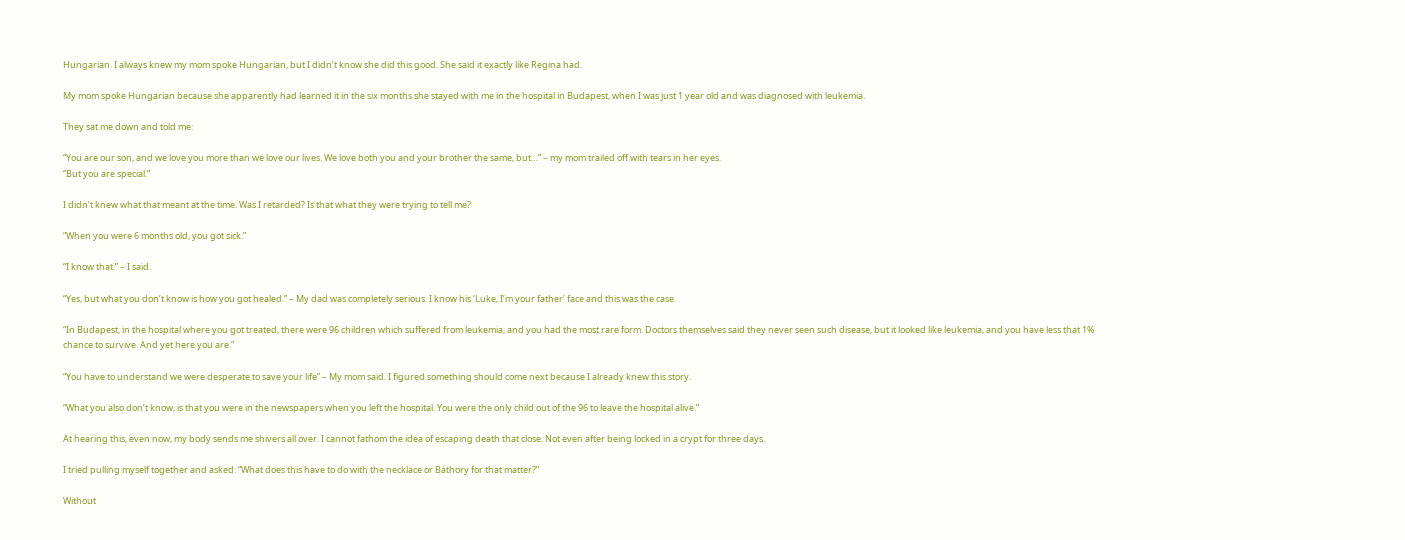Hungarian. I always knew my mom spoke Hungarian, but I didn’t know she did this good. She said it exactly like Regina had.

My mom spoke Hungarian because she apparently had learned it in the six months she stayed with me in the hospital in Budapest, when I was just 1 year old and was diagnosed with leukemia.

They sat me down and told me:

“You are our son, and we love you more than we love our lives. We love both you and your brother the same, but…” – my mom trailed off with tears in her eyes.
“But you are special.”

I didn’t knew what that meant at the time. Was I retarded? Is that what they were trying to tell me?

“When you were 6 months old, you got sick.”

“I know that.” – I said.

“Yes, but what you don’t know is how you got healed.” – My dad was completely serious. I know his ‘Luke, I’m your father’ face and this was the case.

“In Budapest, in the hospital where you got treated, there were 96 children which suffered from leukemia, and you had the most rare form. Doctors themselves said they never seen such disease, but it looked like leukemia, and you have less that 1% chance to survive. And yet here you are.”

“You have to understand we were desperate to save your life” – My mom said. I figured something should come next because I already knew this story.

“What you also don’t know, is that you were in the newspapers when you left the hospital. You were the only child out of the 96 to leave the hospital alive.”

At hearing this, even now, my body sends me shivers all over. I cannot fathom the idea of escaping death that close. Not even after being locked in a crypt for three days.

I tried pulling myself together and asked: “What does this have to do with the necklace or Báthory for that matter?”

Without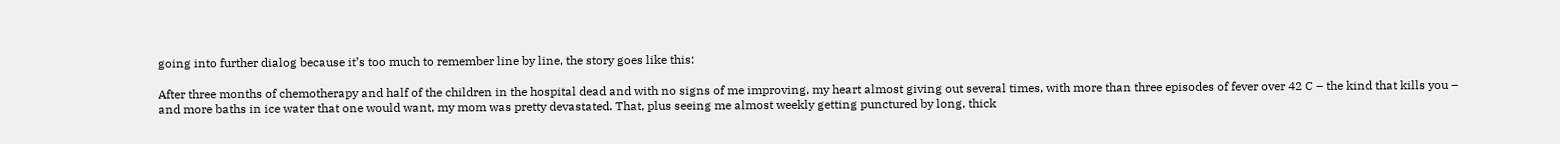going into further dialog because it’s too much to remember line by line, the story goes like this:

After three months of chemotherapy and half of the children in the hospital dead and with no signs of me improving, my heart almost giving out several times, with more than three episodes of fever over 42 C – the kind that kills you – and more baths in ice water that one would want, my mom was pretty devastated. That, plus seeing me almost weekly getting punctured by long, thick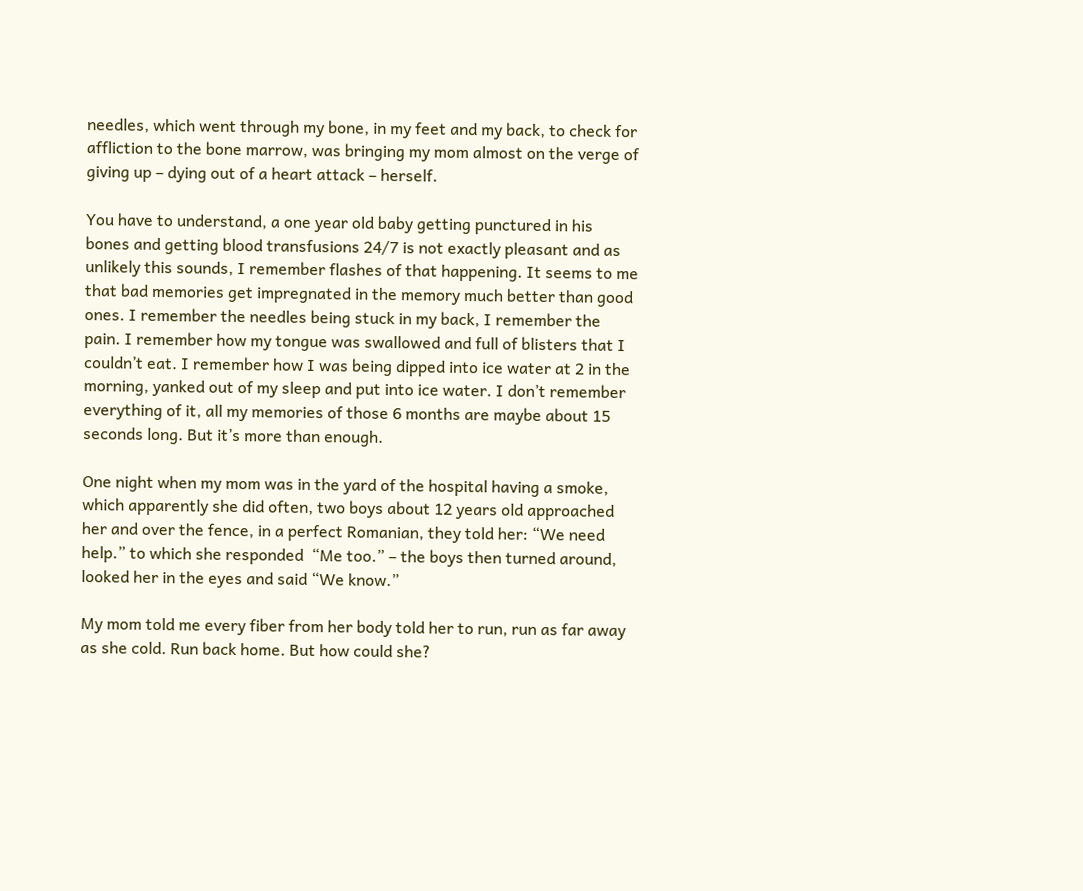needles, which went through my bone, in my feet and my back, to check for affliction to the bone marrow, was bringing my mom almost on the verge of giving up – dying out of a heart attack – herself.

You have to understand, a one year old baby getting punctured in his bones and getting blood transfusions 24/7 is not exactly pleasant and as unlikely this sounds, I remember flashes of that happening. It seems to me that bad memories get impregnated in the memory much better than good ones. I remember the needles being stuck in my back, I remember the pain. I remember how my tongue was swallowed and full of blisters that I couldn’t eat. I remember how I was being dipped into ice water at 2 in the morning, yanked out of my sleep and put into ice water. I don’t remember everything of it, all my memories of those 6 months are maybe about 15 seconds long. But it’s more than enough.

One night when my mom was in the yard of the hospital having a smoke, which apparently she did often, two boys about 12 years old approached her and over the fence, in a perfect Romanian, they told her: “We need help.” to which she responded  “Me too.” – the boys then turned around, looked her in the eyes and said “We know.”

My mom told me every fiber from her body told her to run, run as far away as she cold. Run back home. But how could she?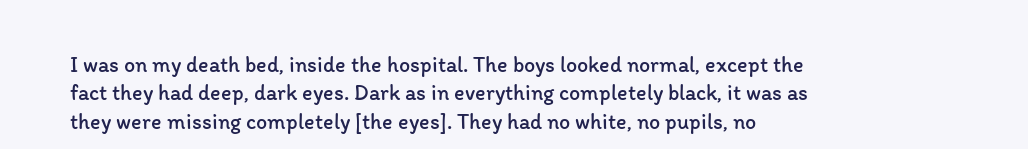I was on my death bed, inside the hospital. The boys looked normal, except the fact they had deep, dark eyes. Dark as in everything completely black, it was as they were missing completely [the eyes]. They had no white, no pupils, no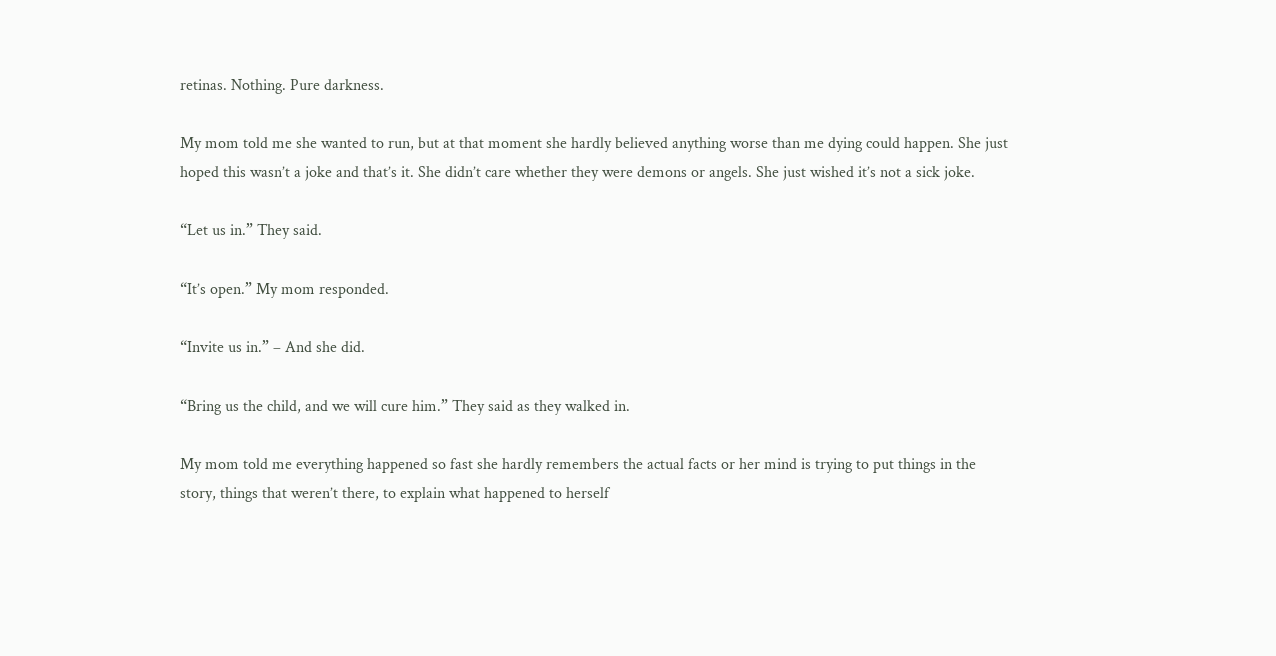retinas. Nothing. Pure darkness.

My mom told me she wanted to run, but at that moment she hardly believed anything worse than me dying could happen. She just hoped this wasn’t a joke and that’s it. She didn’t care whether they were demons or angels. She just wished it’s not a sick joke.

“Let us in.” They said.

“It’s open.” My mom responded.

“Invite us in.” – And she did.

“Bring us the child, and we will cure him.” They said as they walked in.

My mom told me everything happened so fast she hardly remembers the actual facts or her mind is trying to put things in the story, things that weren’t there, to explain what happened to herself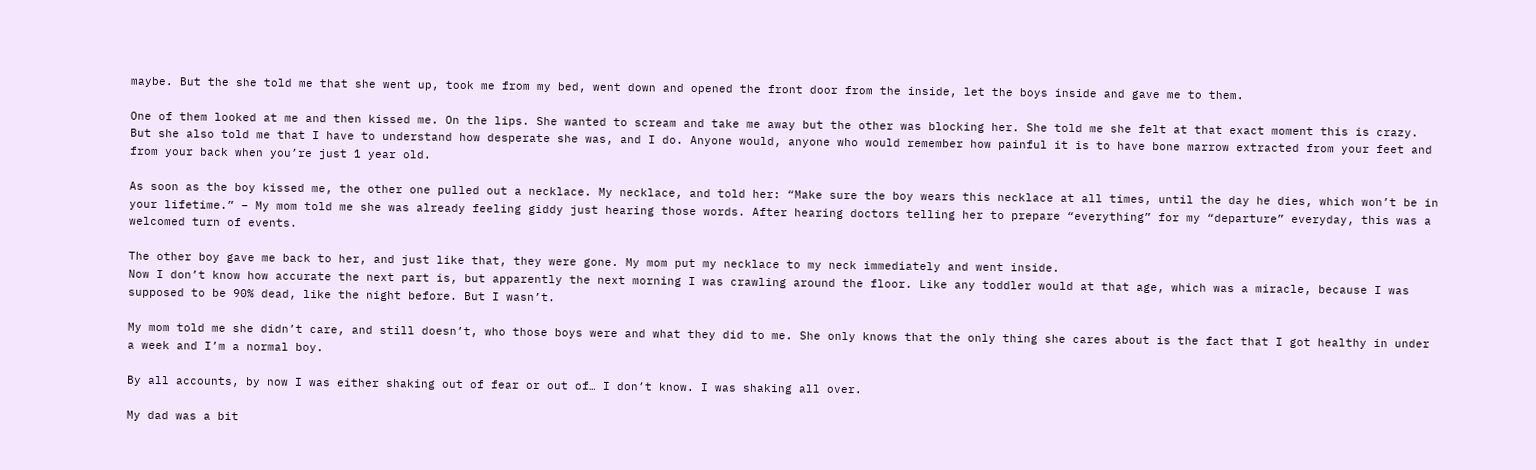maybe. But the she told me that she went up, took me from my bed, went down and opened the front door from the inside, let the boys inside and gave me to them.

One of them looked at me and then kissed me. On the lips. She wanted to scream and take me away but the other was blocking her. She told me she felt at that exact moment this is crazy. But she also told me that I have to understand how desperate she was, and I do. Anyone would, anyone who would remember how painful it is to have bone marrow extracted from your feet and from your back when you’re just 1 year old.

As soon as the boy kissed me, the other one pulled out a necklace. My necklace, and told her: “Make sure the boy wears this necklace at all times, until the day he dies, which won’t be in your lifetime.” – My mom told me she was already feeling giddy just hearing those words. After hearing doctors telling her to prepare “everything” for my “departure” everyday, this was a welcomed turn of events.

The other boy gave me back to her, and just like that, they were gone. My mom put my necklace to my neck immediately and went inside.
Now I don’t know how accurate the next part is, but apparently the next morning I was crawling around the floor. Like any toddler would at that age, which was a miracle, because I was supposed to be 90% dead, like the night before. But I wasn’t.

My mom told me she didn’t care, and still doesn’t, who those boys were and what they did to me. She only knows that the only thing she cares about is the fact that I got healthy in under a week and I’m a normal boy.

By all accounts, by now I was either shaking out of fear or out of… I don’t know. I was shaking all over.

My dad was a bit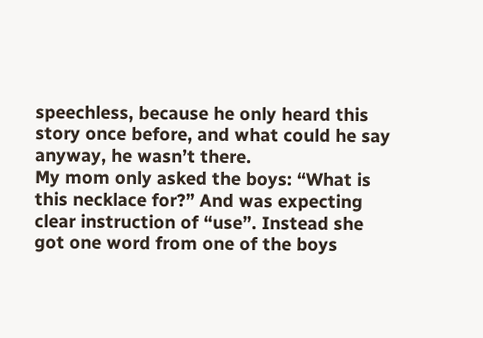speechless, because he only heard this story once before, and what could he say anyway, he wasn’t there.
My mom only asked the boys: “What is this necklace for?” And was expecting clear instruction of “use”. Instead she got one word from one of the boys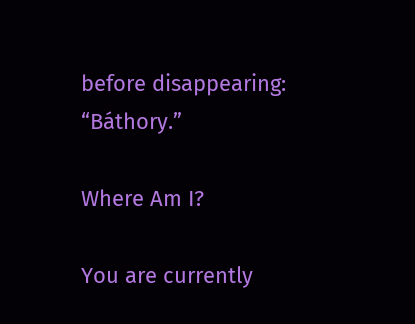before disappearing: “Báthory.”

Where Am I?

You are currently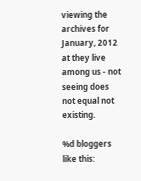viewing the archives for January, 2012 at they live among us - not seeing does not equal not existing.

%d bloggers like this: